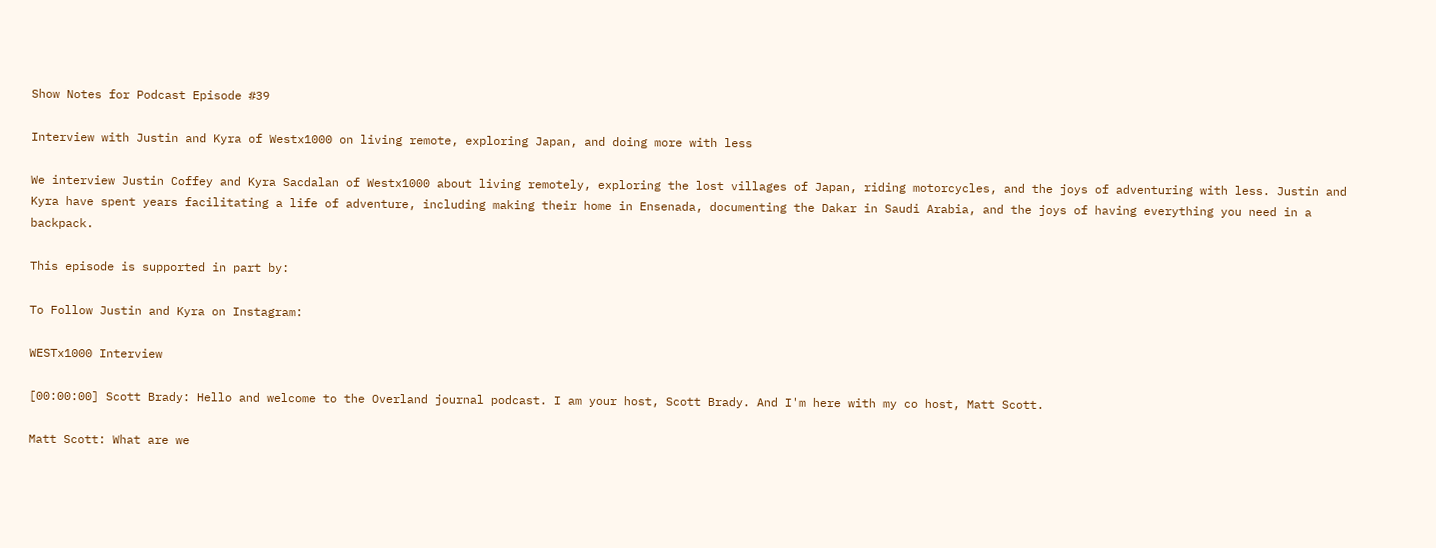Show Notes for Podcast Episode #39

Interview with Justin and Kyra of Westx1000 on living remote, exploring Japan, and doing more with less

We interview Justin Coffey and Kyra Sacdalan of Westx1000 about living remotely, exploring the lost villages of Japan, riding motorcycles, and the joys of adventuring with less. Justin and Kyra have spent years facilitating a life of adventure, including making their home in Ensenada, documenting the Dakar in Saudi Arabia, and the joys of having everything you need in a backpack.

This episode is supported in part by:

To Follow Justin and Kyra on Instagram:

WESTx1000 Interview

[00:00:00] Scott Brady: Hello and welcome to the Overland journal podcast. I am your host, Scott Brady. And I'm here with my co host, Matt Scott.

Matt Scott: What are we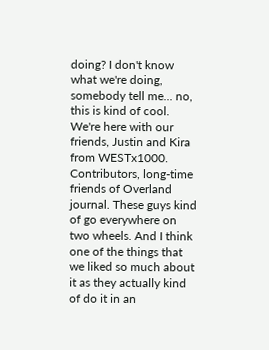doing? I don't know what we're doing, somebody tell me... no, this is kind of cool. We're here with our friends, Justin and Kira from WESTx1000. Contributors, long-time friends of Overland journal. These guys kind of go everywhere on two wheels. And I think one of the things that we liked so much about it as they actually kind of do it in an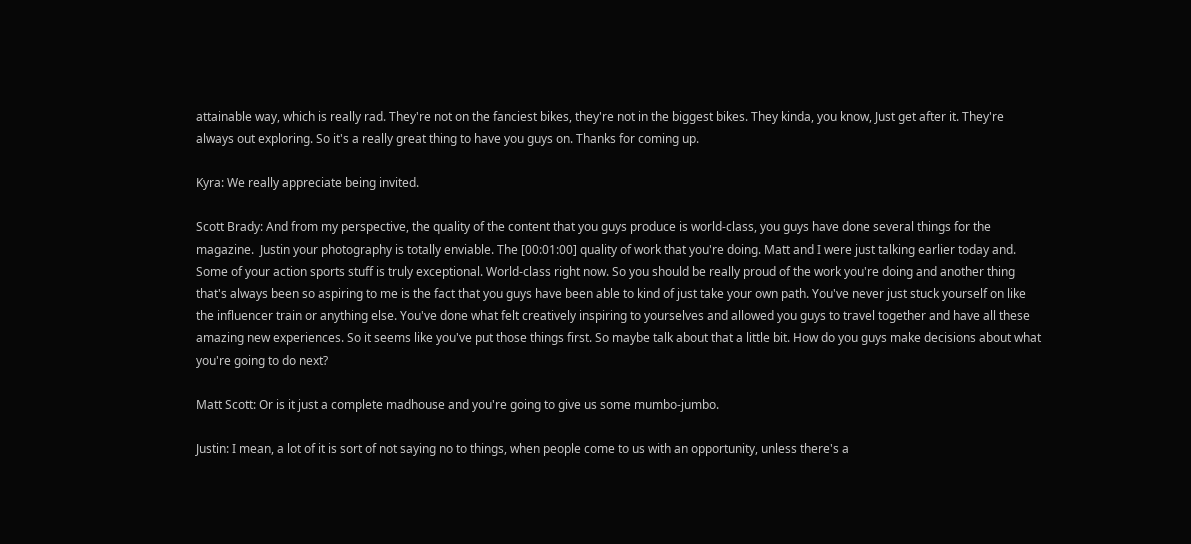attainable way, which is really rad. They're not on the fanciest bikes, they're not in the biggest bikes. They kinda, you know, Just get after it. They're always out exploring. So it's a really great thing to have you guys on. Thanks for coming up.

Kyra: We really appreciate being invited.

Scott Brady: And from my perspective, the quality of the content that you guys produce is world-class, you guys have done several things for the magazine.  Justin your photography is totally enviable. The [00:01:00] quality of work that you're doing. Matt and I were just talking earlier today and. Some of your action sports stuff is truly exceptional. World-class right now. So you should be really proud of the work you're doing and another thing that's always been so aspiring to me is the fact that you guys have been able to kind of just take your own path. You've never just stuck yourself on like the influencer train or anything else. You've done what felt creatively inspiring to yourselves and allowed you guys to travel together and have all these amazing new experiences. So it seems like you've put those things first. So maybe talk about that a little bit. How do you guys make decisions about what you're going to do next?

Matt Scott: Or is it just a complete madhouse and you're going to give us some mumbo-jumbo.

Justin: I mean, a lot of it is sort of not saying no to things, when people come to us with an opportunity, unless there's a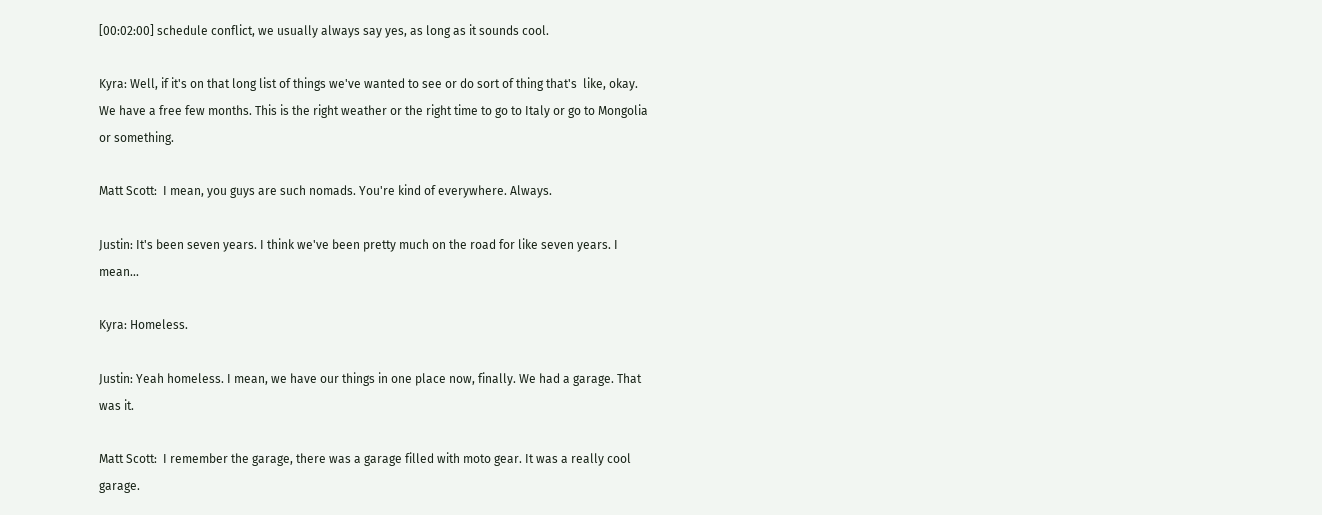[00:02:00] schedule conflict, we usually always say yes, as long as it sounds cool.

Kyra: Well, if it's on that long list of things we've wanted to see or do sort of thing that's  like, okay. We have a free few months. This is the right weather or the right time to go to Italy or go to Mongolia or something.

Matt Scott:  I mean, you guys are such nomads. You're kind of everywhere. Always.

Justin: It's been seven years. I think we've been pretty much on the road for like seven years. I mean...

Kyra: Homeless.

Justin: Yeah homeless. I mean, we have our things in one place now, finally. We had a garage. That was it.

Matt Scott:  I remember the garage, there was a garage filled with moto gear. It was a really cool garage.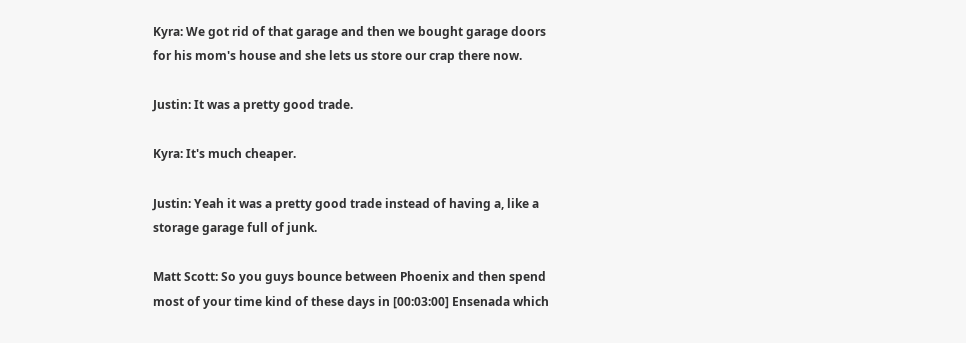Kyra: We got rid of that garage and then we bought garage doors for his mom's house and she lets us store our crap there now.

Justin: It was a pretty good trade.

Kyra: It's much cheaper.

Justin: Yeah it was a pretty good trade instead of having a, like a storage garage full of junk.

Matt Scott: So you guys bounce between Phoenix and then spend most of your time kind of these days in [00:03:00] Ensenada which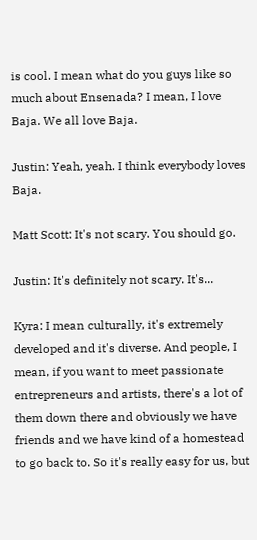is cool. I mean what do you guys like so much about Ensenada? I mean, I love Baja. We all love Baja.

Justin: Yeah, yeah. I think everybody loves Baja.

Matt Scott: It's not scary. You should go.

Justin: It's definitely not scary. It's...

Kyra: I mean culturally, it's extremely developed and it's diverse. And people, I mean, if you want to meet passionate entrepreneurs and artists, there's a lot of them down there and obviously we have friends and we have kind of a homestead to go back to. So it's really easy for us, but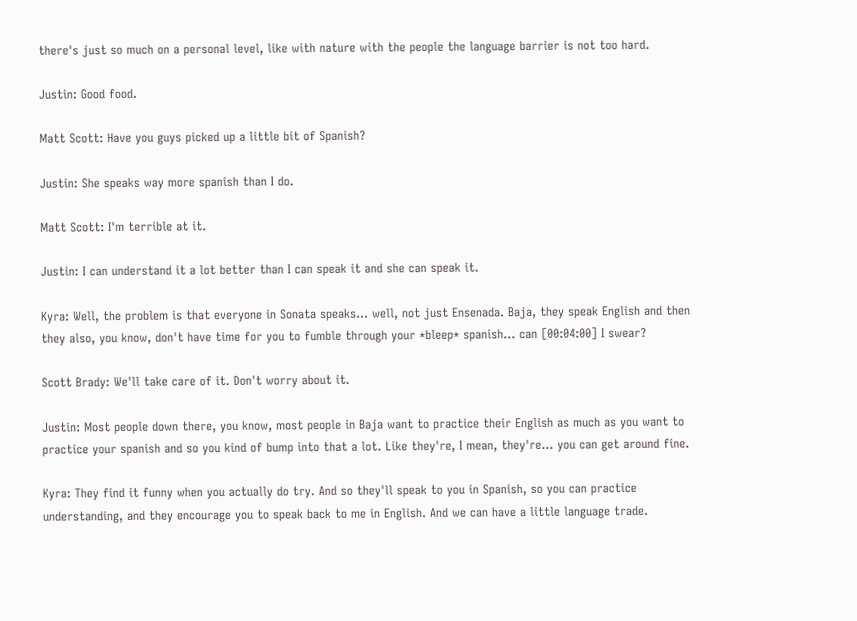there's just so much on a personal level, like with nature with the people the language barrier is not too hard.

Justin: Good food.

Matt Scott: Have you guys picked up a little bit of Spanish?

Justin: She speaks way more spanish than I do.

Matt Scott: I'm terrible at it.

Justin: I can understand it a lot better than I can speak it and she can speak it.

Kyra: Well, the problem is that everyone in Sonata speaks... well, not just Ensenada. Baja, they speak English and then they also, you know, don't have time for you to fumble through your *bleep* spanish... can [00:04:00] I swear?

Scott Brady: We'll take care of it. Don't worry about it.

Justin: Most people down there, you know, most people in Baja want to practice their English as much as you want to practice your spanish and so you kind of bump into that a lot. Like they're, I mean, they're... you can get around fine.

Kyra: They find it funny when you actually do try. And so they'll speak to you in Spanish, so you can practice understanding, and they encourage you to speak back to me in English. And we can have a little language trade.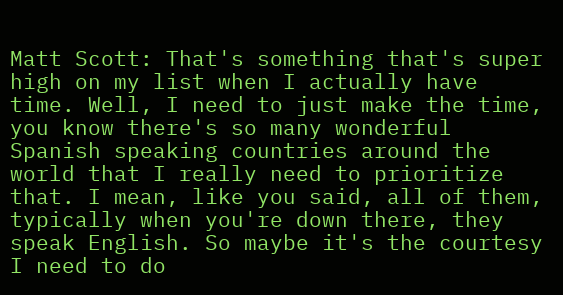Matt Scott: That's something that's super high on my list when I actually have time. Well, I need to just make the time, you know there's so many wonderful Spanish speaking countries around the world that I really need to prioritize that. I mean, like you said, all of them, typically when you're down there, they speak English. So maybe it's the courtesy I need to do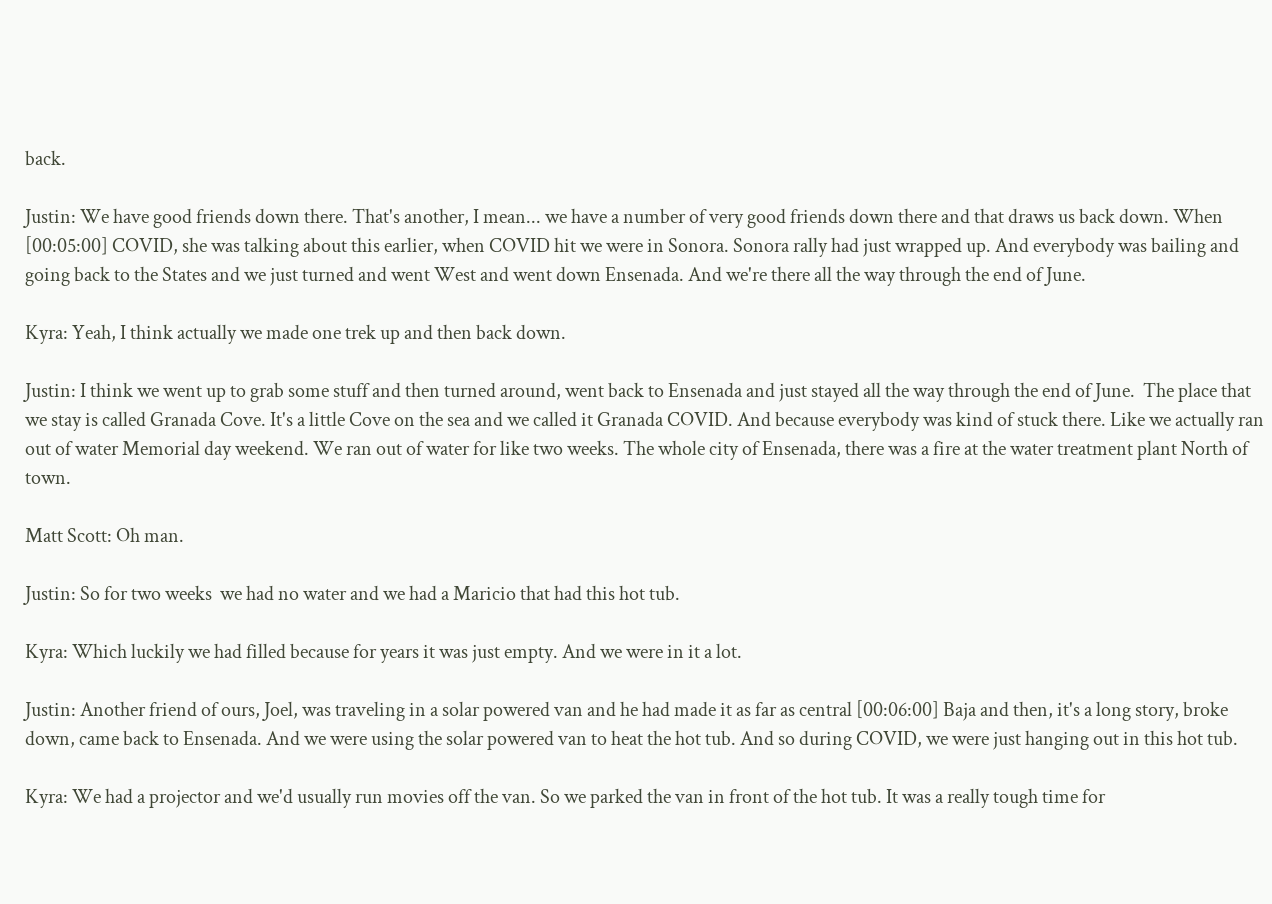back.

Justin: We have good friends down there. That's another, I mean... we have a number of very good friends down there and that draws us back down. When [00:05:00] COVID, she was talking about this earlier, when COVID hit we were in Sonora. Sonora rally had just wrapped up. And everybody was bailing and going back to the States and we just turned and went West and went down Ensenada. And we're there all the way through the end of June.

Kyra: Yeah, I think actually we made one trek up and then back down.

Justin: I think we went up to grab some stuff and then turned around, went back to Ensenada and just stayed all the way through the end of June.  The place that we stay is called Granada Cove. It's a little Cove on the sea and we called it Granada COVID. And because everybody was kind of stuck there. Like we actually ran out of water Memorial day weekend. We ran out of water for like two weeks. The whole city of Ensenada, there was a fire at the water treatment plant North of town.

Matt Scott: Oh man.

Justin: So for two weeks  we had no water and we had a Maricio that had this hot tub.

Kyra: Which luckily we had filled because for years it was just empty. And we were in it a lot.

Justin: Another friend of ours, Joel, was traveling in a solar powered van and he had made it as far as central [00:06:00] Baja and then, it's a long story, broke down, came back to Ensenada. And we were using the solar powered van to heat the hot tub. And so during COVID, we were just hanging out in this hot tub.

Kyra: We had a projector and we'd usually run movies off the van. So we parked the van in front of the hot tub. It was a really tough time for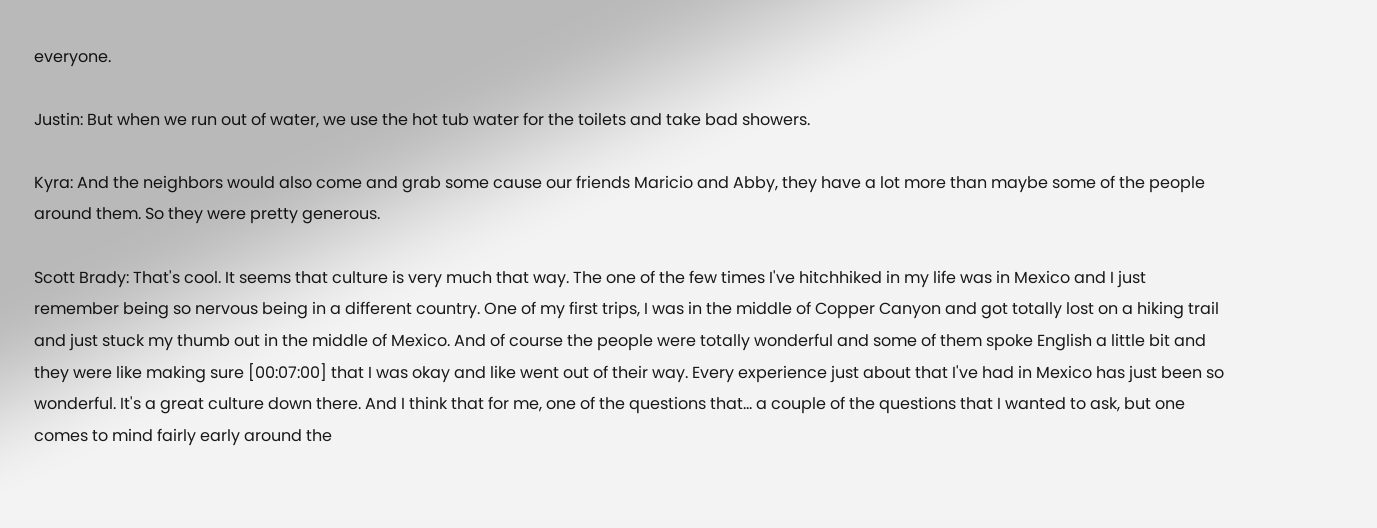everyone.

Justin: But when we run out of water, we use the hot tub water for the toilets and take bad showers.

Kyra: And the neighbors would also come and grab some cause our friends Maricio and Abby, they have a lot more than maybe some of the people around them. So they were pretty generous.

Scott Brady: That's cool. It seems that culture is very much that way. The one of the few times I've hitchhiked in my life was in Mexico and I just remember being so nervous being in a different country. One of my first trips, I was in the middle of Copper Canyon and got totally lost on a hiking trail and just stuck my thumb out in the middle of Mexico. And of course the people were totally wonderful and some of them spoke English a little bit and they were like making sure [00:07:00] that I was okay and like went out of their way. Every experience just about that I've had in Mexico has just been so wonderful. It's a great culture down there. And I think that for me, one of the questions that... a couple of the questions that I wanted to ask, but one comes to mind fairly early around the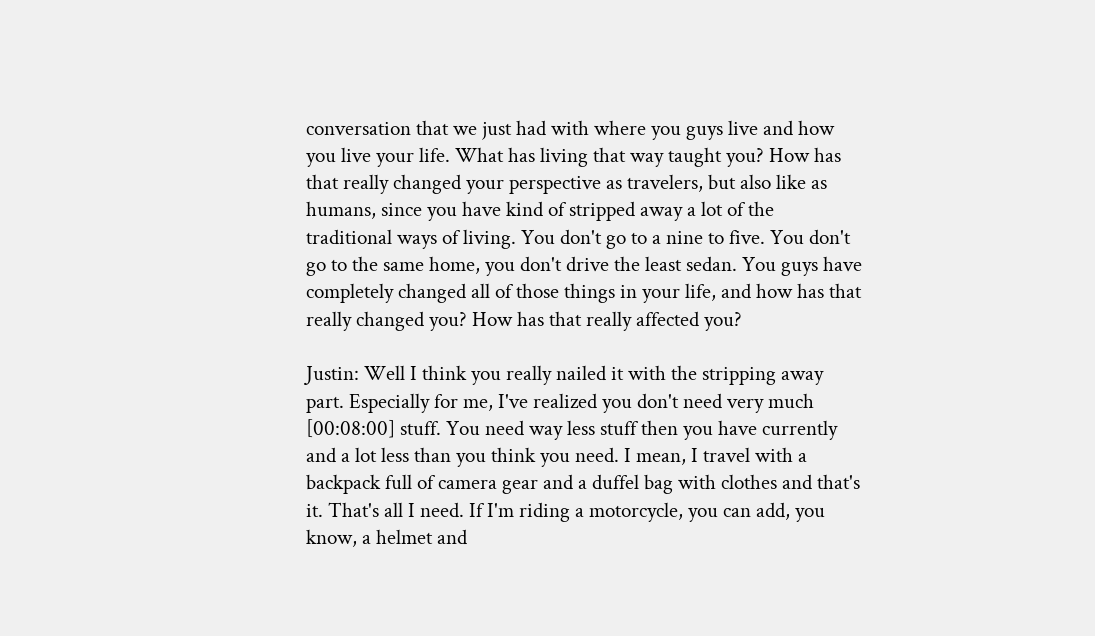conversation that we just had with where you guys live and how you live your life. What has living that way taught you? How has that really changed your perspective as travelers, but also like as humans, since you have kind of stripped away a lot of the traditional ways of living. You don't go to a nine to five. You don't go to the same home, you don't drive the least sedan. You guys have completely changed all of those things in your life, and how has that really changed you? How has that really affected you?

Justin: Well I think you really nailed it with the stripping away part. Especially for me, I've realized you don't need very much [00:08:00] stuff. You need way less stuff then you have currently and a lot less than you think you need. I mean, I travel with a backpack full of camera gear and a duffel bag with clothes and that's it. That's all I need. If I'm riding a motorcycle, you can add, you know, a helmet and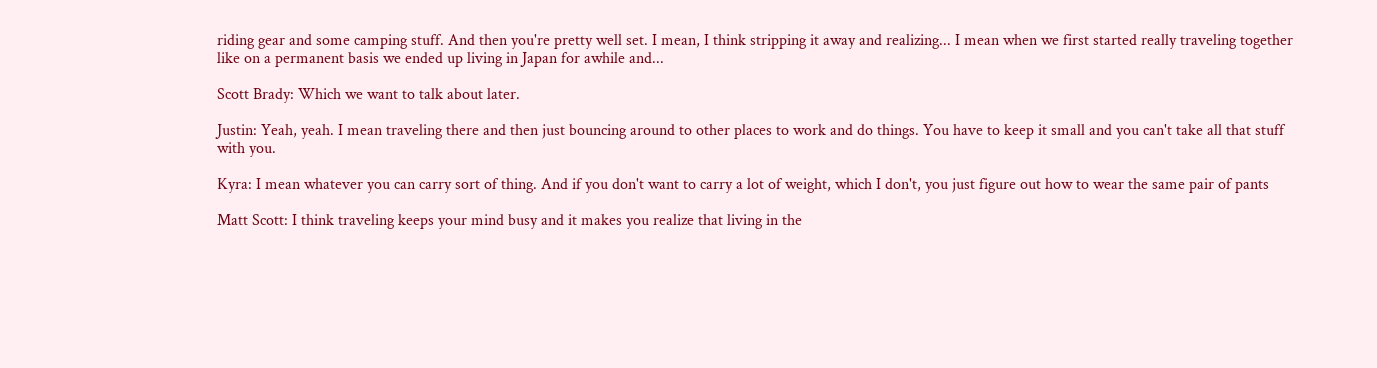riding gear and some camping stuff. And then you're pretty well set. I mean, I think stripping it away and realizing... I mean when we first started really traveling together like on a permanent basis we ended up living in Japan for awhile and...

Scott Brady: Which we want to talk about later.

Justin: Yeah, yeah. I mean traveling there and then just bouncing around to other places to work and do things. You have to keep it small and you can't take all that stuff with you.

Kyra: I mean whatever you can carry sort of thing. And if you don't want to carry a lot of weight, which I don't, you just figure out how to wear the same pair of pants

Matt Scott: I think traveling keeps your mind busy and it makes you realize that living in the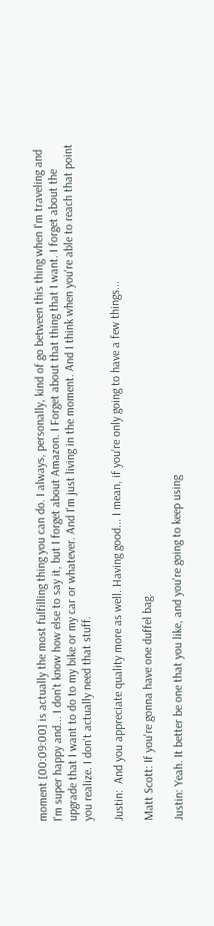moment [00:09:00] is actually the most fulfilling thing you can do. I always, personally, kind of go between this thing when I'm traveling and I'm super happy and... I don't know how else to say it, but I forget about Amazon. I Forget about that thing that I want. I forget about the upgrade that I want to do to my bike or my car or whatever. And I'm just living in the moment. And I think when you're able to reach that point you realize. I don't actually need that stuff.

Justin:  And you appreciate quality more as well. Having good... I mean, if you're only going to have a few things...

Matt Scott: If you're gonna have one duffel bag.

Justin: Yeah. It better be one that you like, and you're going to keep using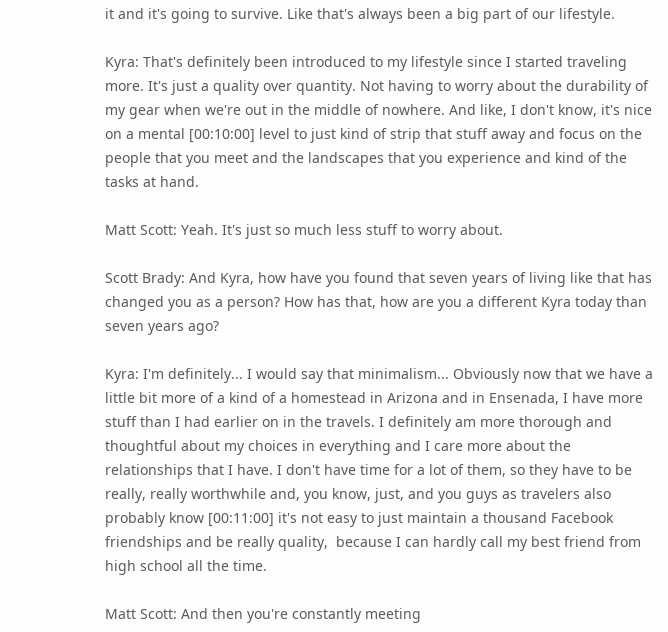it and it's going to survive. Like that's always been a big part of our lifestyle.

Kyra: That's definitely been introduced to my lifestyle since I started traveling more. It's just a quality over quantity. Not having to worry about the durability of my gear when we're out in the middle of nowhere. And like, I don't know, it's nice on a mental [00:10:00] level to just kind of strip that stuff away and focus on the people that you meet and the landscapes that you experience and kind of the tasks at hand.

Matt Scott: Yeah. It's just so much less stuff to worry about.

Scott Brady: And Kyra, how have you found that seven years of living like that has changed you as a person? How has that, how are you a different Kyra today than seven years ago?

Kyra: I'm definitely... I would say that minimalism... Obviously now that we have a little bit more of a kind of a homestead in Arizona and in Ensenada, I have more stuff than I had earlier on in the travels. I definitely am more thorough and thoughtful about my choices in everything and I care more about the relationships that I have. I don't have time for a lot of them, so they have to be really, really worthwhile and, you know, just, and you guys as travelers also probably know [00:11:00] it's not easy to just maintain a thousand Facebook friendships and be really quality,  because I can hardly call my best friend from high school all the time.

Matt Scott: And then you're constantly meeting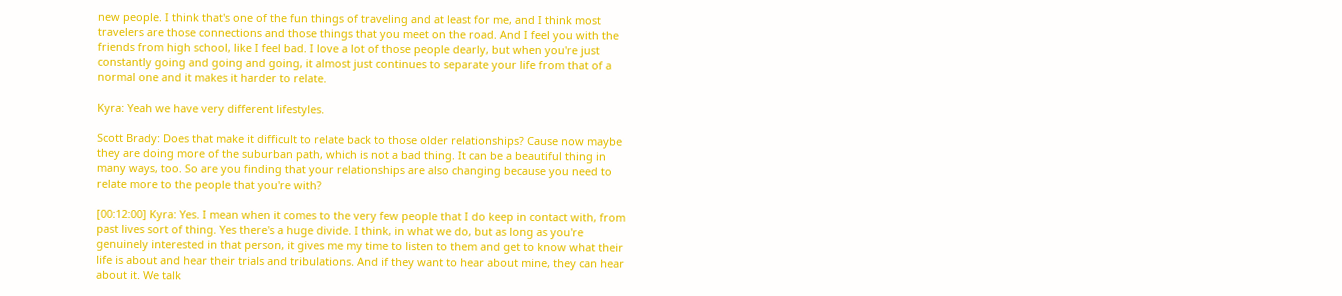new people. I think that's one of the fun things of traveling and at least for me, and I think most travelers are those connections and those things that you meet on the road. And I feel you with the friends from high school, like I feel bad. I love a lot of those people dearly, but when you're just constantly going and going and going, it almost just continues to separate your life from that of a normal one and it makes it harder to relate.

Kyra: Yeah we have very different lifestyles.

Scott Brady: Does that make it difficult to relate back to those older relationships? Cause now maybe they are doing more of the suburban path, which is not a bad thing. It can be a beautiful thing in many ways, too. So are you finding that your relationships are also changing because you need to relate more to the people that you're with?

[00:12:00] Kyra: Yes. I mean when it comes to the very few people that I do keep in contact with, from past lives sort of thing. Yes there's a huge divide. I think, in what we do, but as long as you're genuinely interested in that person, it gives me my time to listen to them and get to know what their life is about and hear their trials and tribulations. And if they want to hear about mine, they can hear about it. We talk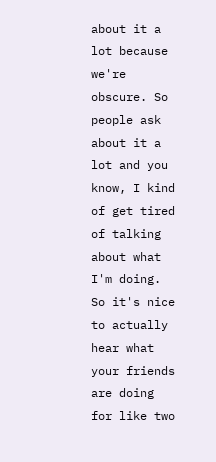about it a lot because we're obscure. So people ask about it a lot and you know, I kind of get tired of talking about what I'm doing. So it's nice to actually hear what your friends are doing for like two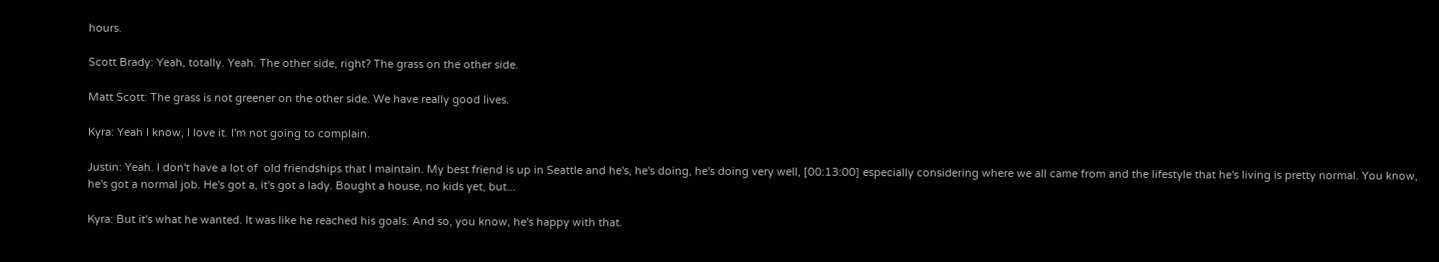hours.

Scott Brady: Yeah, totally. Yeah. The other side, right? The grass on the other side.

Matt Scott: The grass is not greener on the other side. We have really good lives.

Kyra: Yeah I know, I love it. I'm not going to complain.

Justin: Yeah. I don't have a lot of  old friendships that I maintain. My best friend is up in Seattle and he's, he's doing, he's doing very well, [00:13:00] especially considering where we all came from and the lifestyle that he's living is pretty normal. You know, he's got a normal job. He's got a, it's got a lady. Bought a house, no kids yet, but...

Kyra: But it's what he wanted. It was like he reached his goals. And so, you know, he's happy with that.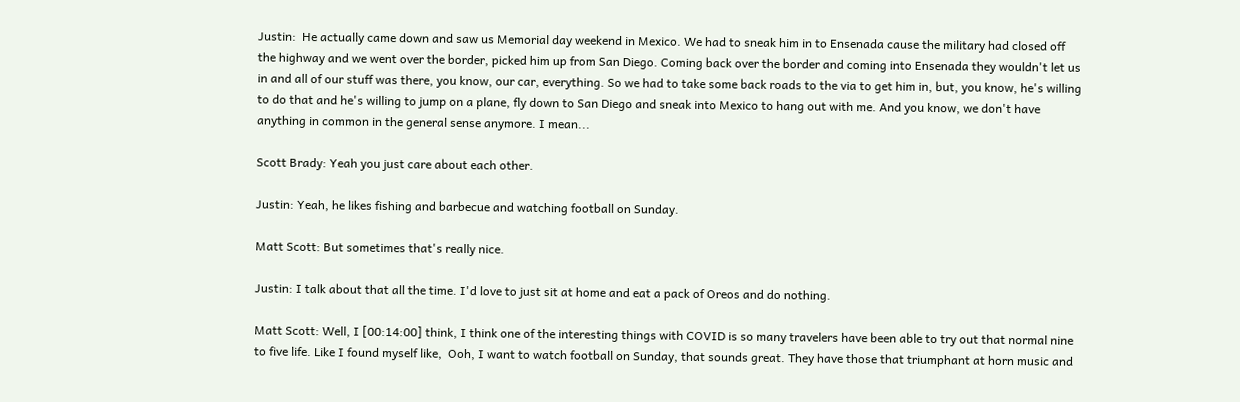Justin:  He actually came down and saw us Memorial day weekend in Mexico. We had to sneak him in to Ensenada cause the military had closed off the highway and we went over the border, picked him up from San Diego. Coming back over the border and coming into Ensenada they wouldn't let us in and all of our stuff was there, you know, our car, everything. So we had to take some back roads to the via to get him in, but, you know, he's willing to do that and he's willing to jump on a plane, fly down to San Diego and sneak into Mexico to hang out with me. And you know, we don't have anything in common in the general sense anymore. I mean...

Scott Brady: Yeah you just care about each other.

Justin: Yeah, he likes fishing and barbecue and watching football on Sunday.

Matt Scott: But sometimes that's really nice.

Justin: I talk about that all the time. I'd love to just sit at home and eat a pack of Oreos and do nothing.

Matt Scott: Well, I [00:14:00] think, I think one of the interesting things with COVID is so many travelers have been able to try out that normal nine to five life. Like I found myself like,  Ooh, I want to watch football on Sunday, that sounds great. They have those that triumphant at horn music and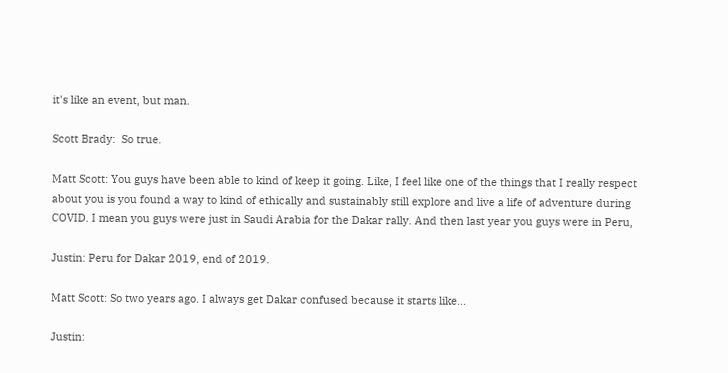it's like an event, but man.

Scott Brady:  So true.

Matt Scott: You guys have been able to kind of keep it going. Like, I feel like one of the things that I really respect about you is you found a way to kind of ethically and sustainably still explore and live a life of adventure during COVID. I mean you guys were just in Saudi Arabia for the Dakar rally. And then last year you guys were in Peru,

Justin: Peru for Dakar 2019, end of 2019.

Matt Scott: So two years ago. I always get Dakar confused because it starts like...

Justin: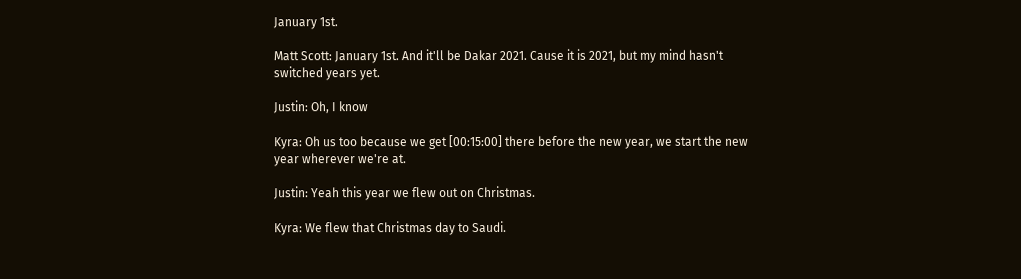January 1st.

Matt Scott: January 1st. And it'll be Dakar 2021. Cause it is 2021, but my mind hasn't switched years yet.

Justin: Oh, I know

Kyra: Oh us too because we get [00:15:00] there before the new year, we start the new year wherever we're at.

Justin: Yeah this year we flew out on Christmas.

Kyra: We flew that Christmas day to Saudi.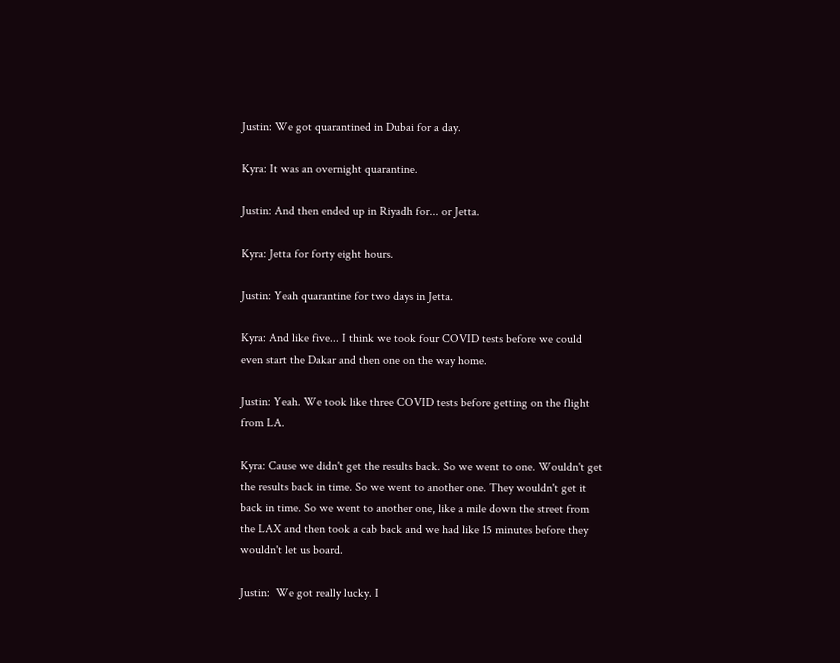Justin: We got quarantined in Dubai for a day.

Kyra: It was an overnight quarantine.

Justin: And then ended up in Riyadh for... or Jetta.

Kyra: Jetta for forty eight hours.

Justin: Yeah quarantine for two days in Jetta.

Kyra: And like five... I think we took four COVID tests before we could even start the Dakar and then one on the way home.

Justin: Yeah. We took like three COVID tests before getting on the flight from LA.

Kyra: Cause we didn't get the results back. So we went to one. Wouldn't get the results back in time. So we went to another one. They wouldn't get it back in time. So we went to another one, like a mile down the street from the LAX and then took a cab back and we had like 15 minutes before they wouldn't let us board.

Justin:  We got really lucky. I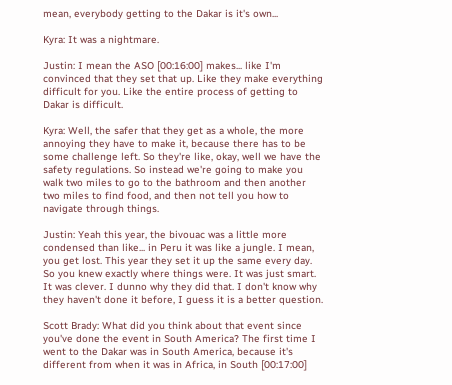mean, everybody getting to the Dakar is it's own...

Kyra: It was a nightmare.

Justin: I mean the ASO [00:16:00] makes... like I'm convinced that they set that up. Like they make everything difficult for you. Like the entire process of getting to Dakar is difficult.

Kyra: Well, the safer that they get as a whole, the more annoying they have to make it, because there has to be some challenge left. So they're like, okay, well we have the safety regulations. So instead we're going to make you walk two miles to go to the bathroom and then another two miles to find food, and then not tell you how to navigate through things.

Justin: Yeah this year, the bivouac was a little more condensed than like... in Peru it was like a jungle. I mean, you get lost. This year they set it up the same every day. So you knew exactly where things were. It was just smart. It was clever. I dunno why they did that. I don't know why they haven't done it before, I guess it is a better question.

Scott Brady: What did you think about that event since you've done the event in South America? The first time I went to the Dakar was in South America, because it's different from when it was in Africa, in South [00:17:00]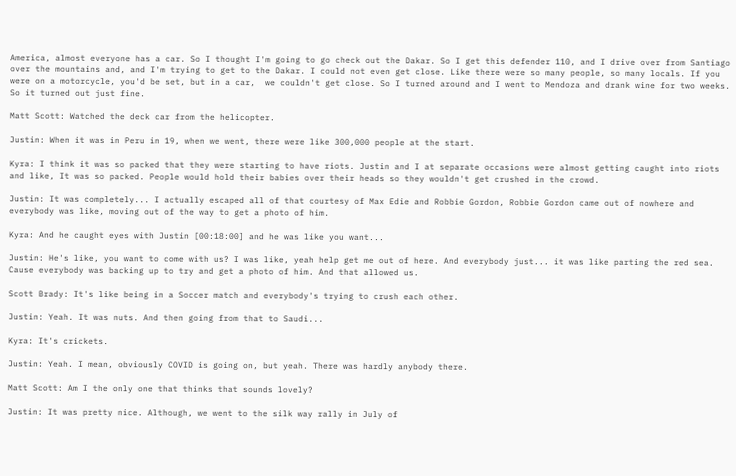America, almost everyone has a car. So I thought I'm going to go check out the Dakar. So I get this defender 110, and I drive over from Santiago over the mountains and, and I'm trying to get to the Dakar. I could not even get close. Like there were so many people, so many locals. If you were on a motorcycle, you'd be set, but in a car,  we couldn't get close. So I turned around and I went to Mendoza and drank wine for two weeks. So it turned out just fine.

Matt Scott: Watched the deck car from the helicopter.

Justin: When it was in Peru in 19, when we went, there were like 300,000 people at the start.

Kyra: I think it was so packed that they were starting to have riots. Justin and I at separate occasions were almost getting caught into riots and like, It was so packed. People would hold their babies over their heads so they wouldn't get crushed in the crowd.

Justin: It was completely... I actually escaped all of that courtesy of Max Edie and Robbie Gordon, Robbie Gordon came out of nowhere and everybody was like, moving out of the way to get a photo of him.

Kyra: And he caught eyes with Justin [00:18:00] and he was like you want...

Justin: He's like, you want to come with us? I was like, yeah help get me out of here. And everybody just... it was like parting the red sea. Cause everybody was backing up to try and get a photo of him. And that allowed us.

Scott Brady: It's like being in a Soccer match and everybody's trying to crush each other.

Justin: Yeah. It was nuts. And then going from that to Saudi...

Kyra: It's crickets.

Justin: Yeah. I mean, obviously COVID is going on, but yeah. There was hardly anybody there.

Matt Scott: Am I the only one that thinks that sounds lovely?

Justin: It was pretty nice. Although, we went to the silk way rally in July of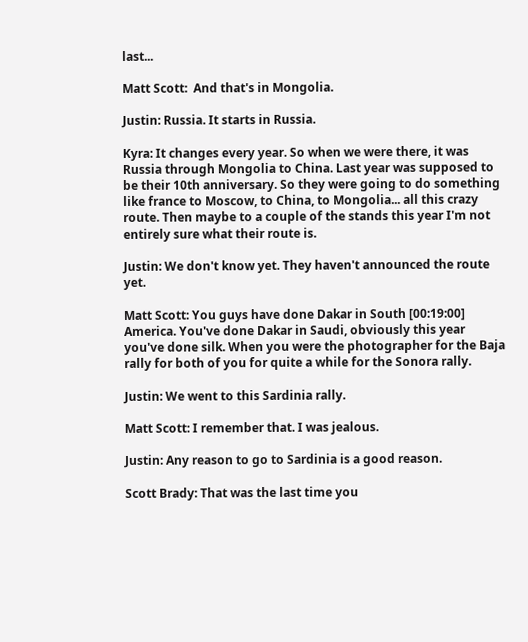last...

Matt Scott:  And that's in Mongolia.

Justin: Russia. It starts in Russia.

Kyra: It changes every year. So when we were there, it was Russia through Mongolia to China. Last year was supposed to be their 10th anniversary. So they were going to do something like france to Moscow, to China, to Mongolia... all this crazy route. Then maybe to a couple of the stands this year I'm not entirely sure what their route is.

Justin: We don't know yet. They haven't announced the route yet.

Matt Scott: You guys have done Dakar in South [00:19:00] America. You've done Dakar in Saudi, obviously this year you've done silk. When you were the photographer for the Baja rally for both of you for quite a while for the Sonora rally.

Justin: We went to this Sardinia rally.

Matt Scott: I remember that. I was jealous.

Justin: Any reason to go to Sardinia is a good reason.

Scott Brady: That was the last time you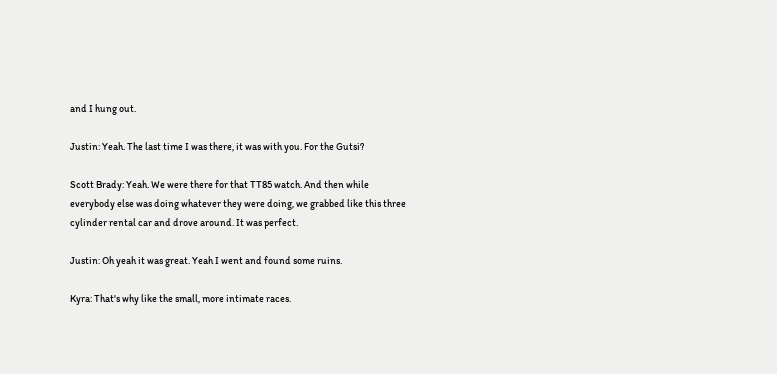and I hung out.

Justin: Yeah. The last time I was there, it was with you. For the Gutsi?

Scott Brady: Yeah. We were there for that TT85 watch. And then while everybody else was doing whatever they were doing, we grabbed like this three cylinder rental car and drove around. It was perfect.

Justin: Oh yeah it was great. Yeah I went and found some ruins.

Kyra: That's why like the small, more intimate races.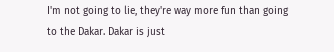I'm not going to lie, they're way more fun than going to the Dakar. Dakar is just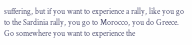suffering, but if you want to experience a rally, like you go to the Sardinia rally, you go to Morocco, you do Greece. Go somewhere you want to experience the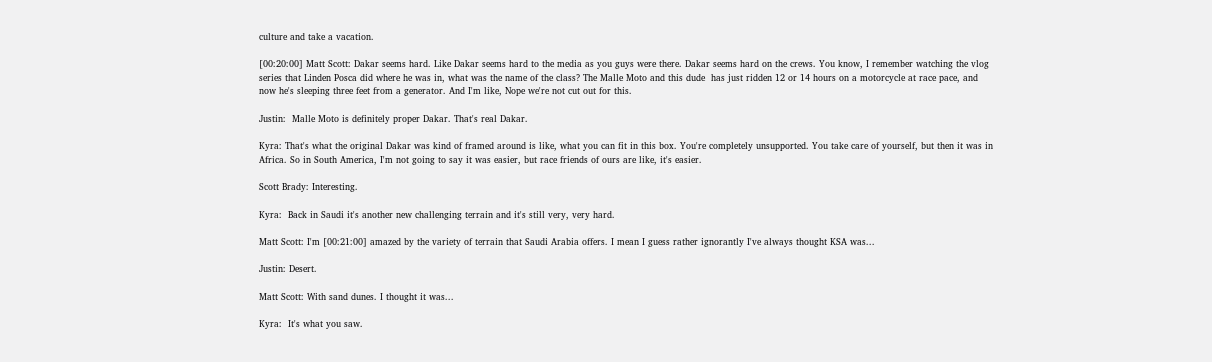culture and take a vacation.

[00:20:00] Matt Scott: Dakar seems hard. Like Dakar seems hard to the media as you guys were there. Dakar seems hard on the crews. You know, I remember watching the vlog series that Linden Posca did where he was in, what was the name of the class? The Malle Moto and this dude  has just ridden 12 or 14 hours on a motorcycle at race pace, and now he's sleeping three feet from a generator. And I'm like, Nope we're not cut out for this.

Justin:  Malle Moto is definitely proper Dakar. That's real Dakar.

Kyra: That's what the original Dakar was kind of framed around is like, what you can fit in this box. You're completely unsupported. You take care of yourself, but then it was in Africa. So in South America, I'm not going to say it was easier, but race friends of ours are like, it's easier.

Scott Brady: Interesting.

Kyra:  Back in Saudi it's another new challenging terrain and it's still very, very hard.

Matt Scott: I'm [00:21:00] amazed by the variety of terrain that Saudi Arabia offers. I mean I guess rather ignorantly I've always thought KSA was...

Justin: Desert.

Matt Scott: With sand dunes. I thought it was...

Kyra:  It's what you saw.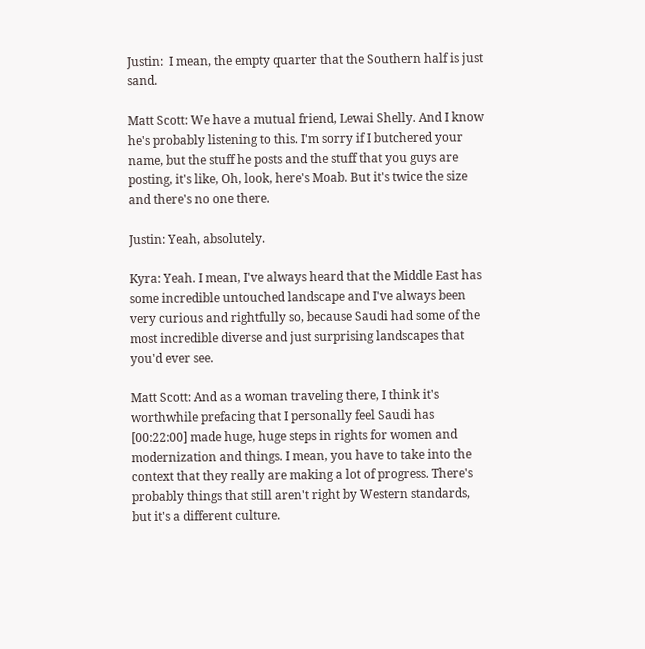Justin:  I mean, the empty quarter that the Southern half is just sand.

Matt Scott: We have a mutual friend, Lewai Shelly. And I know he's probably listening to this. I'm sorry if I butchered your name, but the stuff he posts and the stuff that you guys are posting, it's like, Oh, look, here's Moab. But it's twice the size and there's no one there.

Justin: Yeah, absolutely.

Kyra: Yeah. I mean, I've always heard that the Middle East has some incredible untouched landscape and I've always been very curious and rightfully so, because Saudi had some of the most incredible diverse and just surprising landscapes that you'd ever see.

Matt Scott: And as a woman traveling there, I think it's worthwhile prefacing that I personally feel Saudi has [00:22:00] made huge, huge steps in rights for women and modernization and things. I mean, you have to take into the context that they really are making a lot of progress. There's probably things that still aren't right by Western standards, but it's a different culture.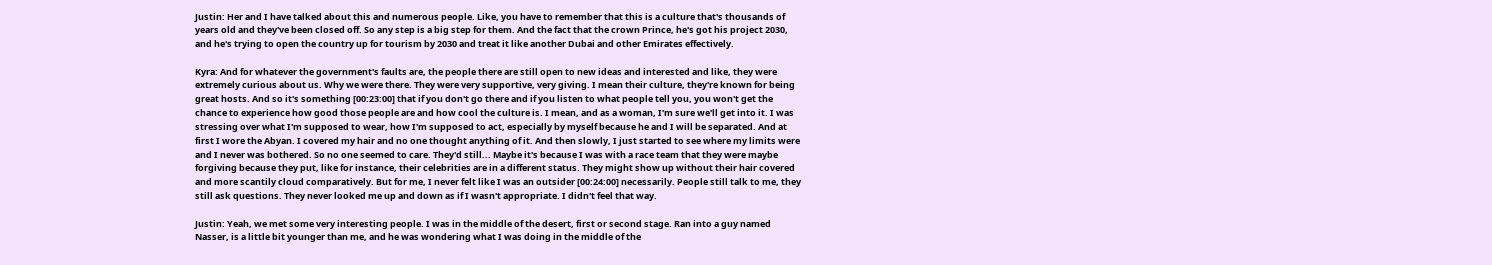Justin: Her and I have talked about this and numerous people. Like, you have to remember that this is a culture that's thousands of years old and they've been closed off. So any step is a big step for them. And the fact that the crown Prince, he's got his project 2030, and he's trying to open the country up for tourism by 2030 and treat it like another Dubai and other Emirates effectively.

Kyra: And for whatever the government's faults are, the people there are still open to new ideas and interested and like, they were extremely curious about us. Why we were there. They were very supportive, very giving. I mean their culture, they're known for being great hosts. And so it's something [00:23:00] that if you don't go there and if you listen to what people tell you, you won't get the chance to experience how good those people are and how cool the culture is. I mean, and as a woman, I'm sure we'll get into it. I was stressing over what I'm supposed to wear, how I'm supposed to act, especially by myself because he and I will be separated. And at first I wore the Abyan. I covered my hair and no one thought anything of it. And then slowly, I just started to see where my limits were and I never was bothered. So no one seemed to care. They'd still... Maybe it's because I was with a race team that they were maybe forgiving because they put, like for instance, their celebrities are in a different status. They might show up without their hair covered and more scantily cloud comparatively. But for me, I never felt like I was an outsider [00:24:00] necessarily. People still talk to me, they still ask questions. They never looked me up and down as if I wasn't appropriate. I didn't feel that way.

Justin: Yeah, we met some very interesting people. I was in the middle of the desert, first or second stage. Ran into a guy named Nasser, is a little bit younger than me, and he was wondering what I was doing in the middle of the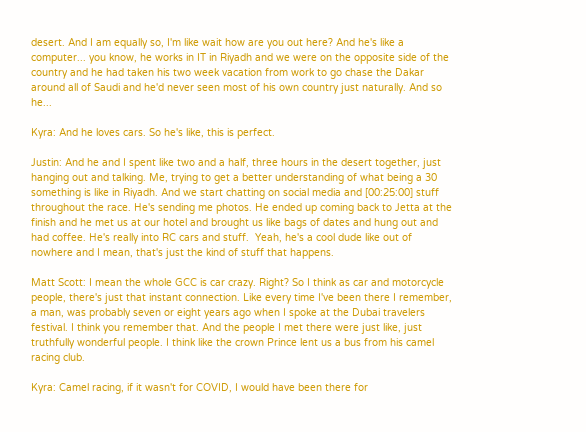desert. And I am equally so, I'm like wait how are you out here? And he's like a computer... you know, he works in IT in Riyadh and we were on the opposite side of the country and he had taken his two week vacation from work to go chase the Dakar around all of Saudi and he'd never seen most of his own country just naturally. And so he...

Kyra: And he loves cars. So he's like, this is perfect.

Justin: And he and I spent like two and a half, three hours in the desert together, just hanging out and talking. Me, trying to get a better understanding of what being a 30 something is like in Riyadh. And we start chatting on social media and [00:25:00] stuff throughout the race. He's sending me photos. He ended up coming back to Jetta at the finish and he met us at our hotel and brought us like bags of dates and hung out and had coffee. He's really into RC cars and stuff.  Yeah, he's a cool dude like out of nowhere and I mean, that's just the kind of stuff that happens.

Matt Scott: I mean the whole GCC is car crazy. Right? So I think as car and motorcycle people, there's just that instant connection. Like every time I've been there I remember, a man, was probably seven or eight years ago when I spoke at the Dubai travelers festival. I think you remember that. And the people I met there were just like, just truthfully wonderful people. I think like the crown Prince lent us a bus from his camel racing club.

Kyra: Camel racing, if it wasn't for COVID, I would have been there for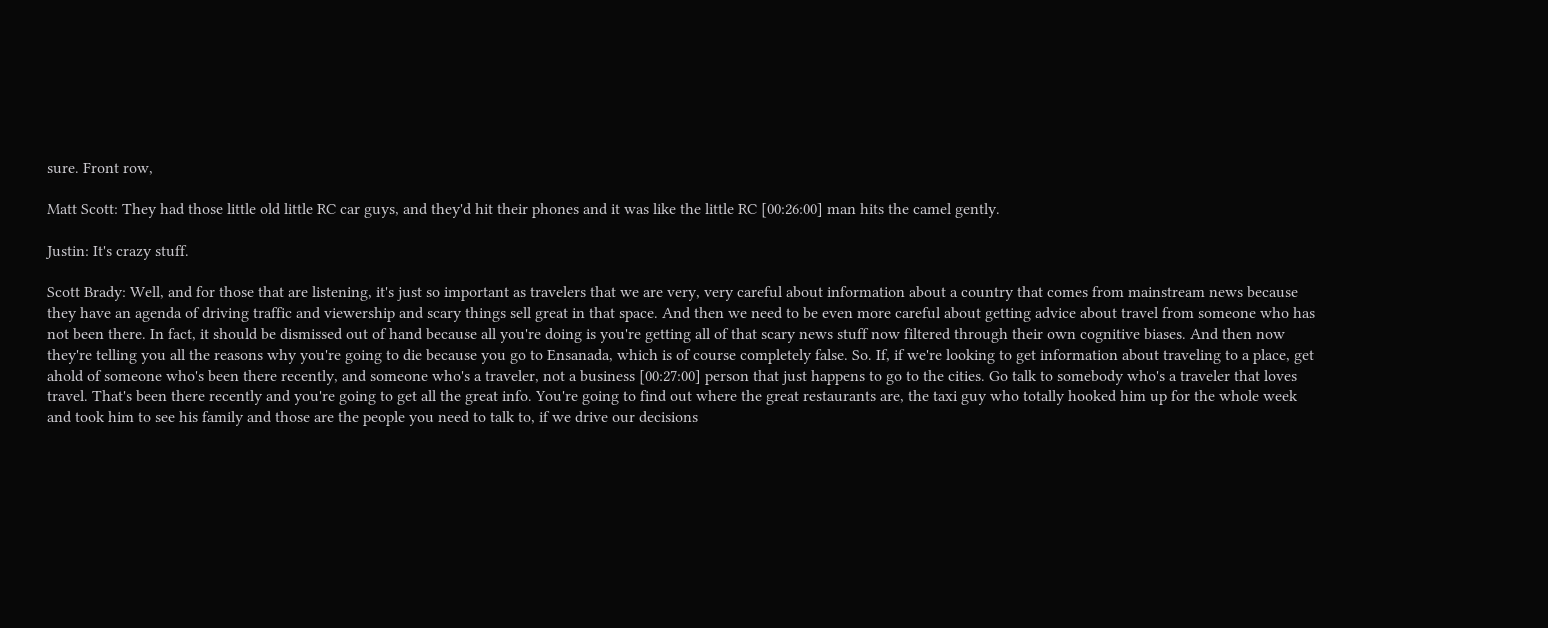sure. Front row,

Matt Scott: They had those little old little RC car guys, and they'd hit their phones and it was like the little RC [00:26:00] man hits the camel gently.

Justin: It's crazy stuff.

Scott Brady: Well, and for those that are listening, it's just so important as travelers that we are very, very careful about information about a country that comes from mainstream news because they have an agenda of driving traffic and viewership and scary things sell great in that space. And then we need to be even more careful about getting advice about travel from someone who has not been there. In fact, it should be dismissed out of hand because all you're doing is you're getting all of that scary news stuff now filtered through their own cognitive biases. And then now they're telling you all the reasons why you're going to die because you go to Ensanada, which is of course completely false. So. If, if we're looking to get information about traveling to a place, get ahold of someone who's been there recently, and someone who's a traveler, not a business [00:27:00] person that just happens to go to the cities. Go talk to somebody who's a traveler that loves travel. That's been there recently and you're going to get all the great info. You're going to find out where the great restaurants are, the taxi guy who totally hooked him up for the whole week and took him to see his family and those are the people you need to talk to, if we drive our decisions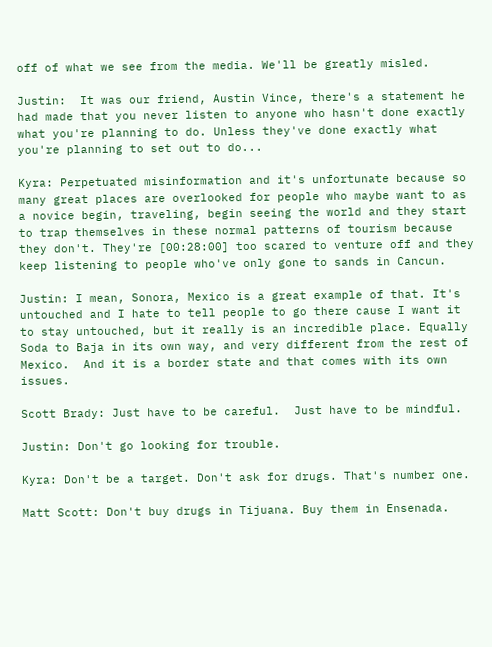off of what we see from the media. We'll be greatly misled.

Justin:  It was our friend, Austin Vince, there's a statement he had made that you never listen to anyone who hasn't done exactly what you're planning to do. Unless they've done exactly what you're planning to set out to do...

Kyra: Perpetuated misinformation and it's unfortunate because so many great places are overlooked for people who maybe want to as a novice begin, traveling, begin seeing the world and they start to trap themselves in these normal patterns of tourism because they don't. They're [00:28:00] too scared to venture off and they keep listening to people who've only gone to sands in Cancun.

Justin: I mean, Sonora, Mexico is a great example of that. It's untouched and I hate to tell people to go there cause I want it to stay untouched, but it really is an incredible place. Equally Soda to Baja in its own way, and very different from the rest of Mexico.  And it is a border state and that comes with its own issues.

Scott Brady: Just have to be careful.  Just have to be mindful.

Justin: Don't go looking for trouble.

Kyra: Don't be a target. Don't ask for drugs. That's number one.

Matt Scott: Don't buy drugs in Tijuana. Buy them in Ensenada.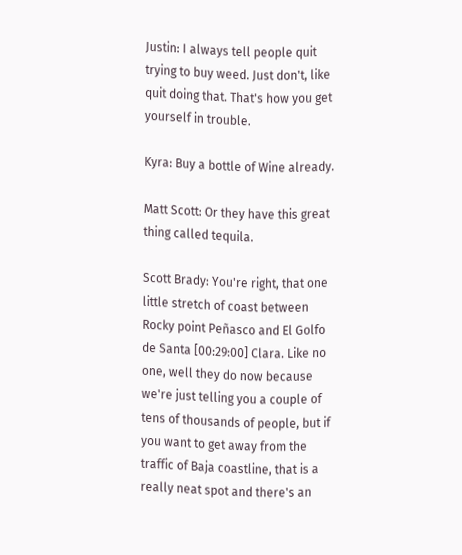Justin: I always tell people quit trying to buy weed. Just don't, like quit doing that. That's how you get yourself in trouble.

Kyra: Buy a bottle of Wine already.

Matt Scott: Or they have this great thing called tequila.

Scott Brady: You're right, that one little stretch of coast between Rocky point Peñasco and El Golfo de Santa [00:29:00] Clara. Like no one, well they do now because we're just telling you a couple of tens of thousands of people, but if you want to get away from the traffic of Baja coastline, that is a really neat spot and there's an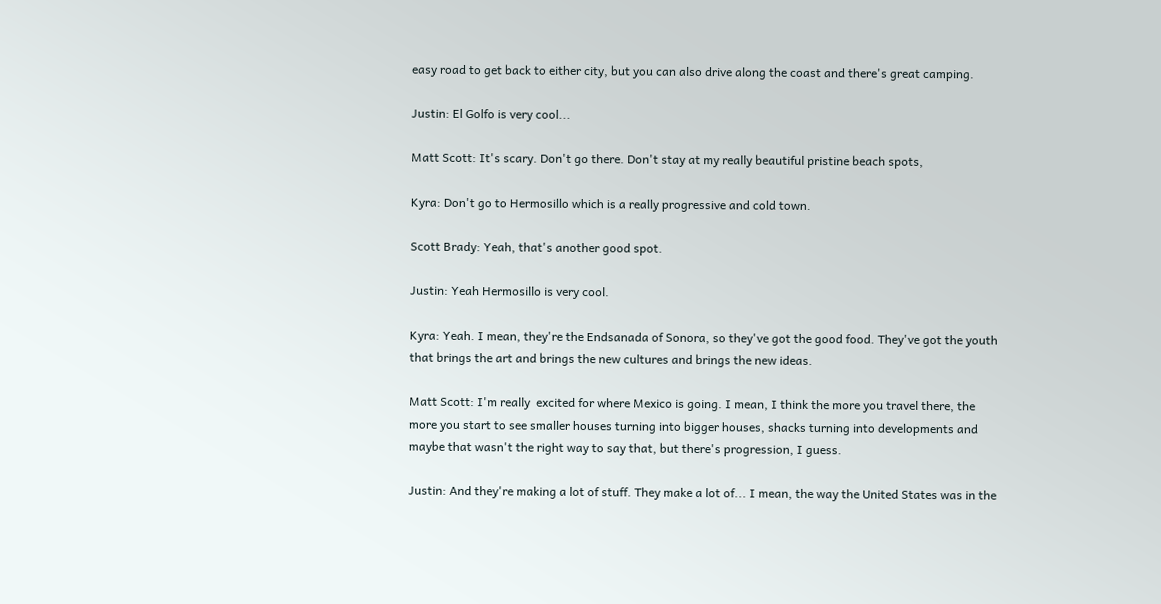easy road to get back to either city, but you can also drive along the coast and there's great camping.

Justin: El Golfo is very cool...

Matt Scott: It's scary. Don't go there. Don't stay at my really beautiful pristine beach spots,

Kyra: Don't go to Hermosillo which is a really progressive and cold town.

Scott Brady: Yeah, that's another good spot.

Justin: Yeah Hermosillo is very cool.

Kyra: Yeah. I mean, they're the Endsanada of Sonora, so they've got the good food. They've got the youth that brings the art and brings the new cultures and brings the new ideas.

Matt Scott: I'm really  excited for where Mexico is going. I mean, I think the more you travel there, the more you start to see smaller houses turning into bigger houses, shacks turning into developments and  maybe that wasn't the right way to say that, but there's progression, I guess.

Justin: And they're making a lot of stuff. They make a lot of... I mean, the way the United States was in the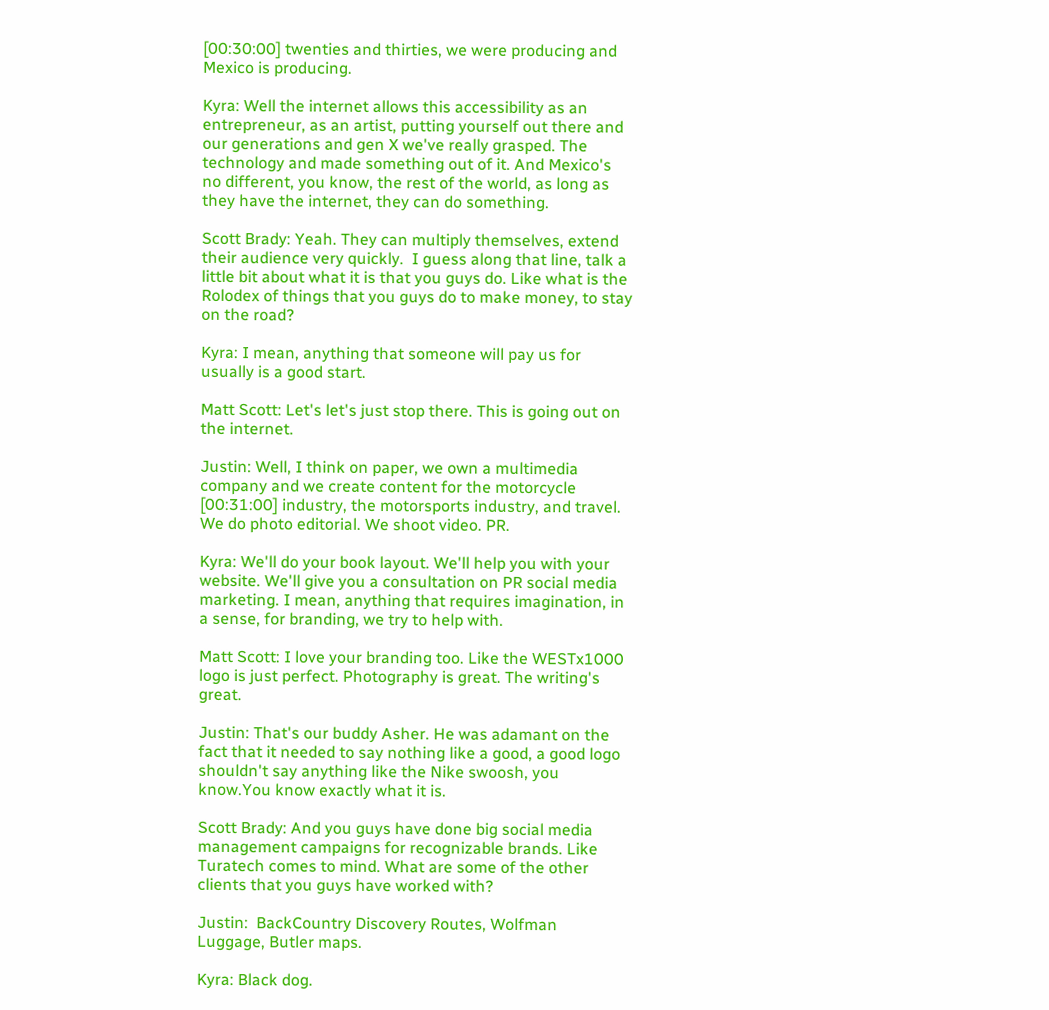[00:30:00] twenties and thirties, we were producing and Mexico is producing.

Kyra: Well the internet allows this accessibility as an entrepreneur, as an artist, putting yourself out there and our generations and gen X we've really grasped. The technology and made something out of it. And Mexico's no different, you know, the rest of the world, as long as they have the internet, they can do something.

Scott Brady: Yeah. They can multiply themselves, extend their audience very quickly.  I guess along that line, talk a little bit about what it is that you guys do. Like what is the Rolodex of things that you guys do to make money, to stay on the road?

Kyra: I mean, anything that someone will pay us for usually is a good start.

Matt Scott: Let's let's just stop there. This is going out on the internet.

Justin: Well, I think on paper, we own a multimedia company and we create content for the motorcycle [00:31:00] industry, the motorsports industry, and travel. We do photo editorial. We shoot video. PR.

Kyra: We'll do your book layout. We'll help you with your website. We'll give you a consultation on PR social media marketing. I mean, anything that requires imagination, in a sense, for branding, we try to help with.

Matt Scott: I love your branding too. Like the WESTx1000 logo is just perfect. Photography is great. The writing's great.

Justin: That's our buddy Asher. He was adamant on the fact that it needed to say nothing like a good, a good logo shouldn't say anything like the Nike swoosh, you know.You know exactly what it is.

Scott Brady: And you guys have done big social media management campaigns for recognizable brands. Like Turatech comes to mind. What are some of the other clients that you guys have worked with?

Justin:  BackCountry Discovery Routes, Wolfman Luggage, Butler maps.

Kyra: Black dog.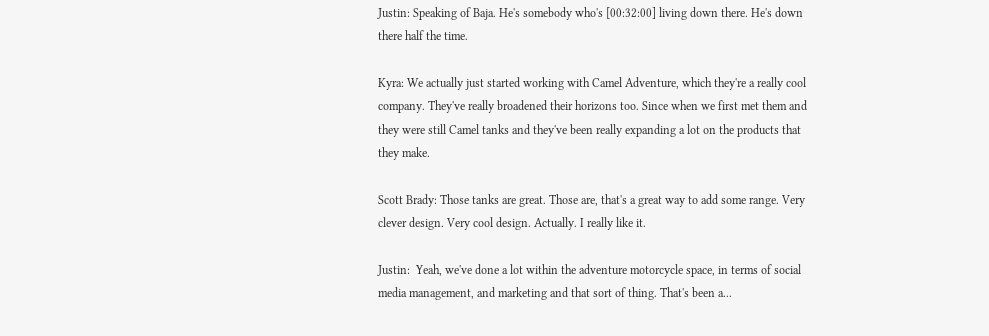Justin: Speaking of Baja. He's somebody who's [00:32:00] living down there. He's down there half the time.

Kyra: We actually just started working with Camel Adventure, which they're a really cool company. They've really broadened their horizons too. Since when we first met them and they were still Camel tanks and they've been really expanding a lot on the products that they make.

Scott Brady: Those tanks are great. Those are, that's a great way to add some range. Very clever design. Very cool design. Actually. I really like it.

Justin:  Yeah, we've done a lot within the adventure motorcycle space, in terms of social media management, and marketing and that sort of thing. That's been a...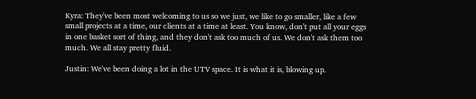Kyra: They've been most welcoming to us so we just, we like to go smaller, like a few small projects at a time, our clients at a time at least. You know, don't put all your eggs in one basket sort of thing, and they don't ask too much of us. We don't ask them too much. We all stay pretty fluid.

Justin: We've been doing a lot in the UTV space. It is what it is, blowing up.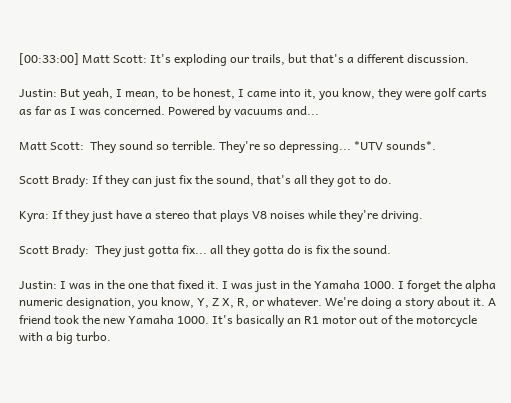[00:33:00] Matt Scott: It's exploding our trails, but that's a different discussion.

Justin: But yeah, I mean, to be honest, I came into it, you know, they were golf carts as far as I was concerned. Powered by vacuums and...

Matt Scott:  They sound so terrible. They're so depressing... *UTV sounds*.

Scott Brady: If they can just fix the sound, that's all they got to do.

Kyra: If they just have a stereo that plays V8 noises while they're driving.

Scott Brady:  They just gotta fix... all they gotta do is fix the sound.

Justin: I was in the one that fixed it. I was just in the Yamaha 1000. I forget the alpha numeric designation, you know, Y, Z X, R, or whatever. We're doing a story about it. A friend took the new Yamaha 1000. It's basically an R1 motor out of the motorcycle with a big turbo.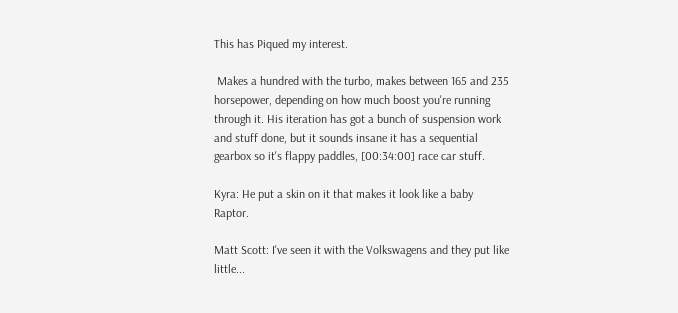This has Piqued my interest.

 Makes a hundred with the turbo, makes between 165 and 235 horsepower, depending on how much boost you're running through it. His iteration has got a bunch of suspension work and stuff done, but it sounds insane it has a sequential gearbox so it's flappy paddles, [00:34:00] race car stuff.

Kyra: He put a skin on it that makes it look like a baby Raptor.

Matt Scott: I've seen it with the Volkswagens and they put like little...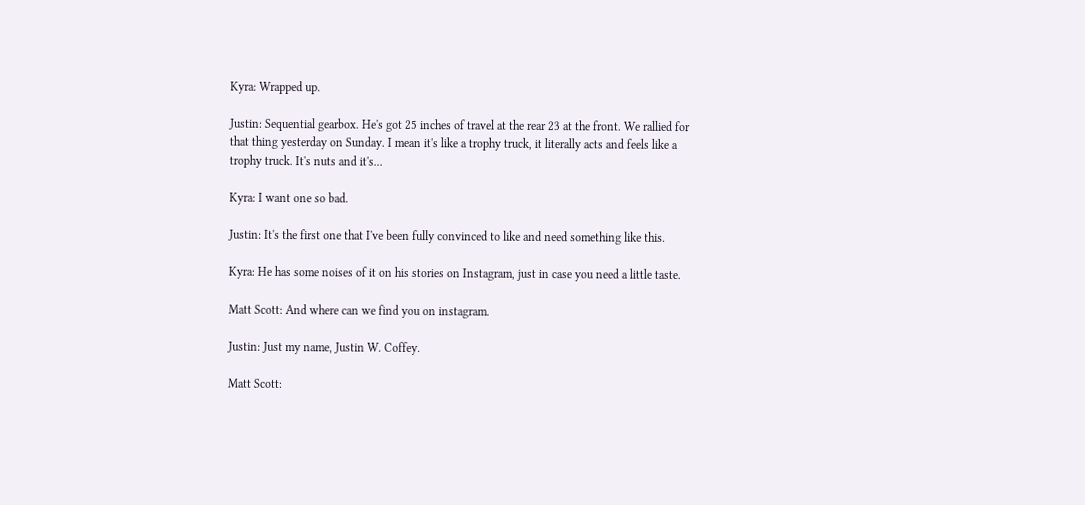Kyra: Wrapped up.

Justin: Sequential gearbox. He's got 25 inches of travel at the rear 23 at the front. We rallied for that thing yesterday on Sunday. I mean it's like a trophy truck, it literally acts and feels like a trophy truck. It's nuts and it's...

Kyra: I want one so bad.

Justin: It's the first one that I've been fully convinced to like and need something like this.

Kyra: He has some noises of it on his stories on Instagram, just in case you need a little taste.

Matt Scott: And where can we find you on instagram.

Justin: Just my name, Justin W. Coffey.

Matt Scott: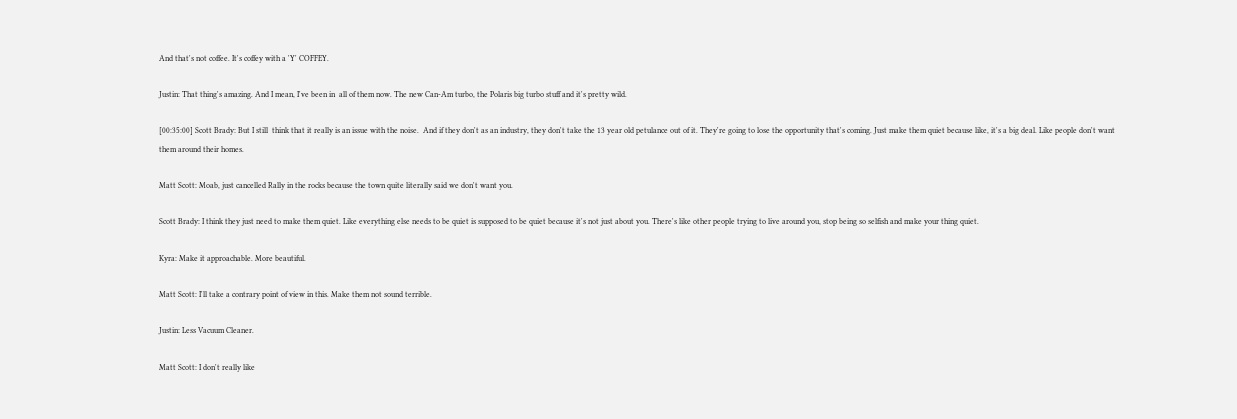And that's not coffee. It's coffey with a 'Y' COFFEY.

Justin: That thing's amazing. And I mean, I've been in  all of them now. The new Can-Am turbo, the Polaris big turbo stuff and it's pretty wild.

[00:35:00] Scott Brady: But I still  think that it really is an issue with the noise.  And if they don't as an industry, they don't take the 13 year old petulance out of it. They're going to lose the opportunity that's coming. Just make them quiet because like, it's a big deal. Like people don't want them around their homes.

Matt Scott: Moab, just cancelled Rally in the rocks because the town quite literally said we don't want you.

Scott Brady: I think they just need to make them quiet. Like everything else needs to be quiet is supposed to be quiet because it's not just about you. There's like other people trying to live around you, stop being so selfish and make your thing quiet.

Kyra: Make it approachable. More beautiful.

Matt Scott: I'll take a contrary point of view in this. Make them not sound terrible.

Justin: Less Vacuum Cleaner.

Matt Scott: I don't really like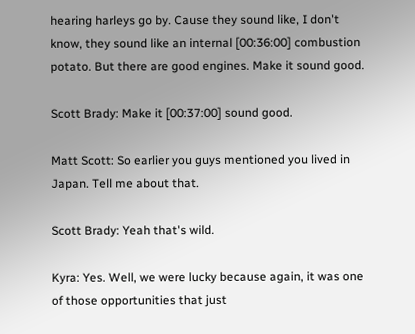hearing harleys go by. Cause they sound like, I don't know, they sound like an internal [00:36:00] combustion potato. But there are good engines. Make it sound good.

Scott Brady: Make it [00:37:00] sound good.

Matt Scott: So earlier you guys mentioned you lived in Japan. Tell me about that.

Scott Brady: Yeah that's wild.

Kyra: Yes. Well, we were lucky because again, it was one of those opportunities that just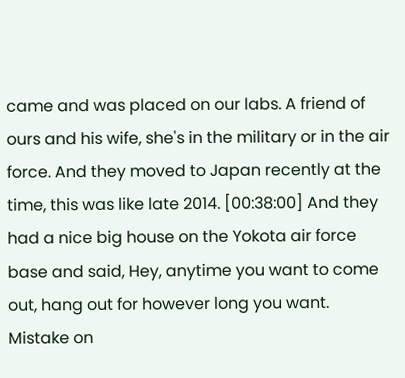came and was placed on our labs. A friend of ours and his wife, she's in the military or in the air force. And they moved to Japan recently at the time, this was like late 2014. [00:38:00] And they had a nice big house on the Yokota air force base and said, Hey, anytime you want to come out, hang out for however long you want. Mistake on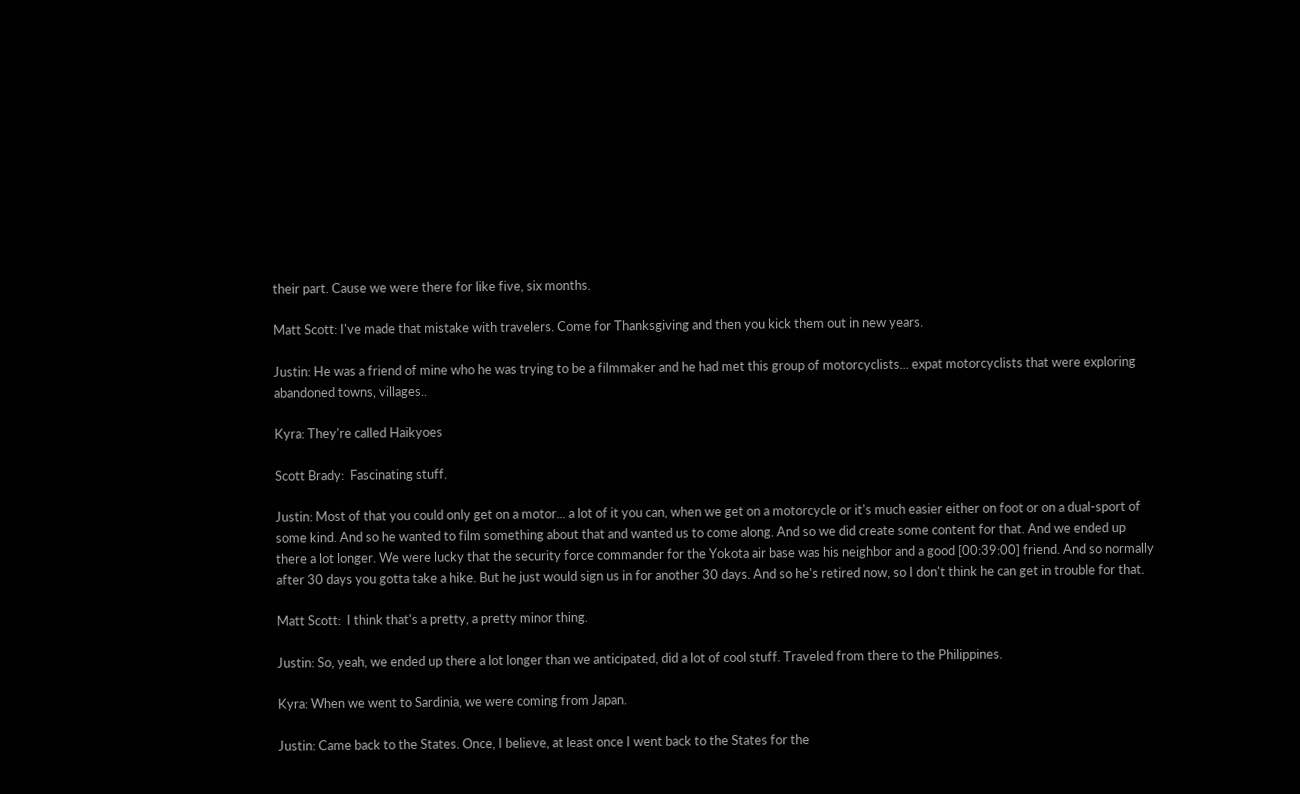their part. Cause we were there for like five, six months.

Matt Scott: I've made that mistake with travelers. Come for Thanksgiving and then you kick them out in new years.

Justin: He was a friend of mine who he was trying to be a filmmaker and he had met this group of motorcyclists... expat motorcyclists that were exploring abandoned towns, villages..

Kyra: They're called Haikyoes

Scott Brady:  Fascinating stuff.

Justin: Most of that you could only get on a motor... a lot of it you can, when we get on a motorcycle or it's much easier either on foot or on a dual-sport of some kind. And so he wanted to film something about that and wanted us to come along. And so we did create some content for that. And we ended up there a lot longer. We were lucky that the security force commander for the Yokota air base was his neighbor and a good [00:39:00] friend. And so normally after 30 days you gotta take a hike. But he just would sign us in for another 30 days. And so he's retired now, so I don't think he can get in trouble for that.

Matt Scott:  I think that's a pretty, a pretty minor thing.

Justin: So, yeah, we ended up there a lot longer than we anticipated, did a lot of cool stuff. Traveled from there to the Philippines.

Kyra: When we went to Sardinia, we were coming from Japan.

Justin: Came back to the States. Once, I believe, at least once I went back to the States for the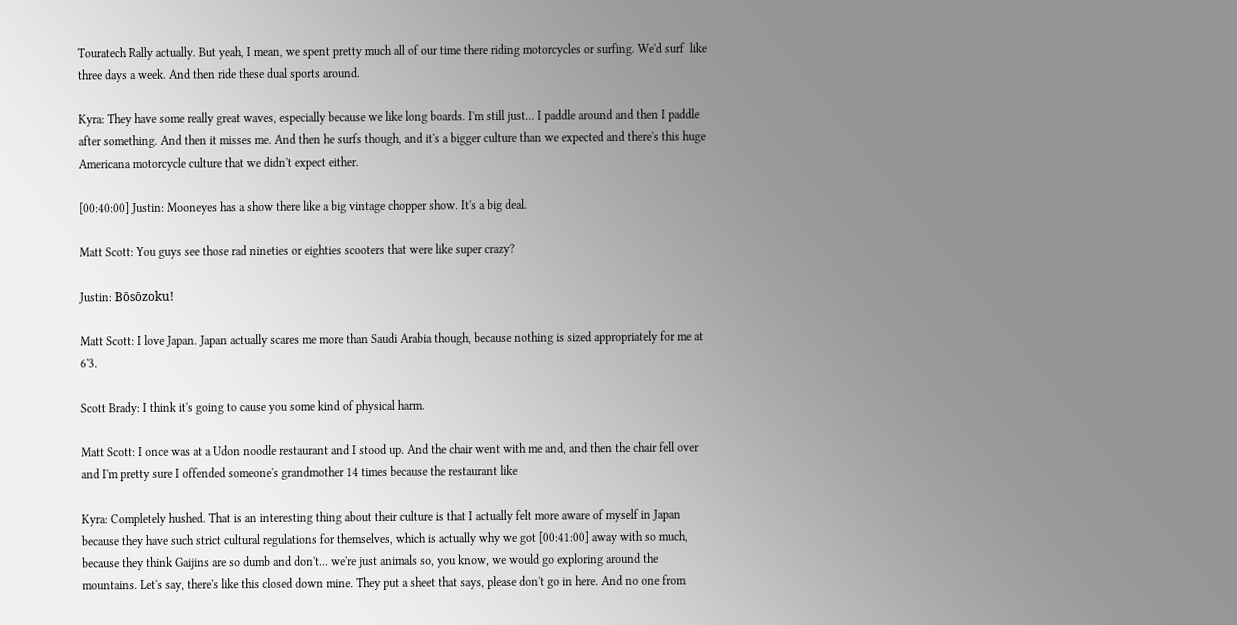Touratech Rally actually. But yeah, I mean, we spent pretty much all of our time there riding motorcycles or surfing. We'd surf  like three days a week. And then ride these dual sports around.

Kyra: They have some really great waves, especially because we like long boards. I'm still just... I paddle around and then I paddle after something. And then it misses me. And then he surfs though, and it's a bigger culture than we expected and there's this huge Americana motorcycle culture that we didn't expect either.

[00:40:00] Justin: Mooneyes has a show there like a big vintage chopper show. It's a big deal.

Matt Scott: You guys see those rad nineties or eighties scooters that were like super crazy?

Justin: Bōsōzoku!

Matt Scott: I love Japan. Japan actually scares me more than Saudi Arabia though, because nothing is sized appropriately for me at 6'3.

Scott Brady: I think it's going to cause you some kind of physical harm.

Matt Scott: I once was at a Udon noodle restaurant and I stood up. And the chair went with me and, and then the chair fell over and I'm pretty sure I offended someone's grandmother 14 times because the restaurant like

Kyra: Completely hushed. That is an interesting thing about their culture is that I actually felt more aware of myself in Japan because they have such strict cultural regulations for themselves, which is actually why we got [00:41:00] away with so much, because they think Gaijins are so dumb and don't... we're just animals so, you know, we would go exploring around the mountains. Let's say, there's like this closed down mine. They put a sheet that says, please don't go in here. And no one from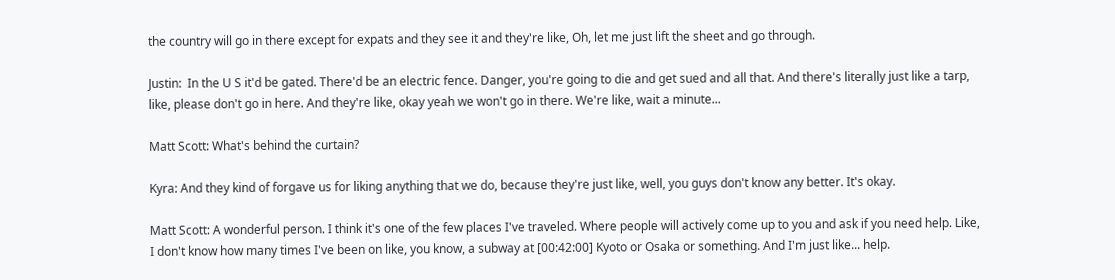the country will go in there except for expats and they see it and they're like, Oh, let me just lift the sheet and go through.

Justin:  In the U S it'd be gated. There'd be an electric fence. Danger, you're going to die and get sued and all that. And there's literally just like a tarp, like, please don't go in here. And they're like, okay yeah we won't go in there. We're like, wait a minute...

Matt Scott: What's behind the curtain?

Kyra: And they kind of forgave us for liking anything that we do, because they're just like, well, you guys don't know any better. It's okay.

Matt Scott: A wonderful person. I think it's one of the few places I've traveled. Where people will actively come up to you and ask if you need help. Like, I don't know how many times I've been on like, you know, a subway at [00:42:00] Kyoto or Osaka or something. And I'm just like... help.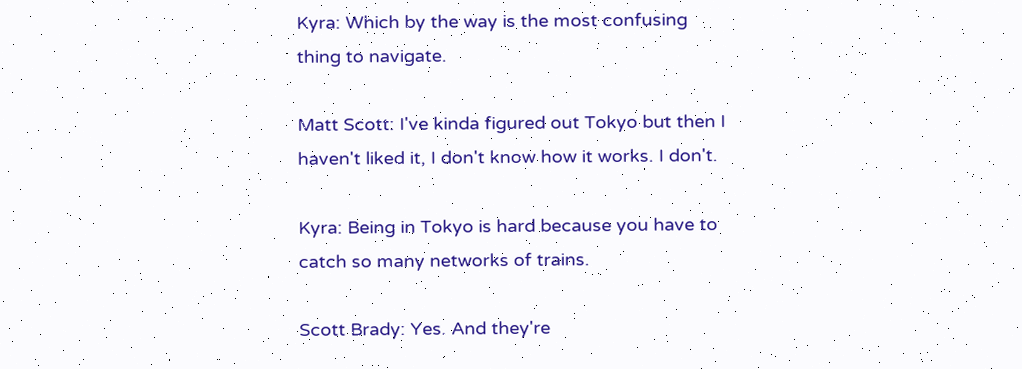Kyra: Which by the way is the most confusing thing to navigate.

Matt Scott: I've kinda figured out Tokyo but then I haven't liked it, I don't know how it works. I don't.

Kyra: Being in Tokyo is hard because you have to catch so many networks of trains.

Scott Brady: Yes. And they're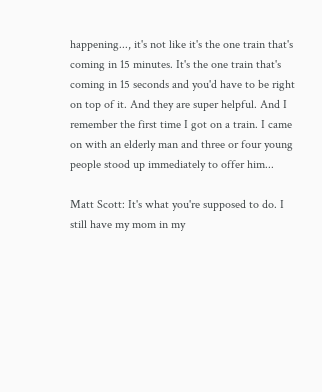happening..., it's not like it's the one train that's coming in 15 minutes. It's the one train that's coming in 15 seconds and you'd have to be right on top of it. And they are super helpful. And I remember the first time I got on a train. I came on with an elderly man and three or four young people stood up immediately to offer him...

Matt Scott: It's what you're supposed to do. I still have my mom in my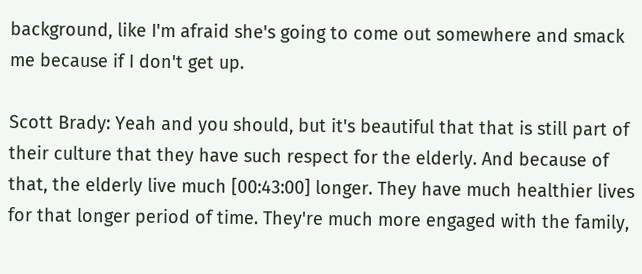background, like I'm afraid she's going to come out somewhere and smack me because if I don't get up.

Scott Brady: Yeah and you should, but it's beautiful that that is still part of their culture that they have such respect for the elderly. And because of that, the elderly live much [00:43:00] longer. They have much healthier lives for that longer period of time. They're much more engaged with the family,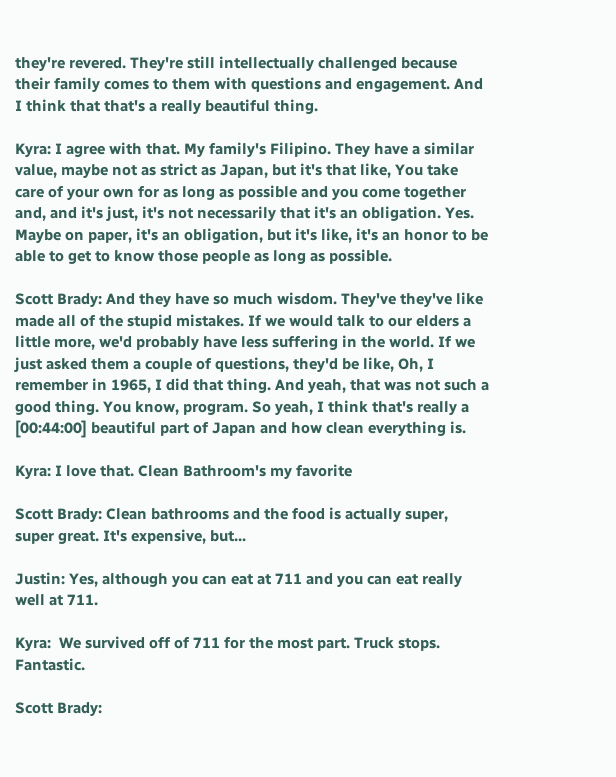they're revered. They're still intellectually challenged because their family comes to them with questions and engagement. And I think that that's a really beautiful thing.

Kyra: I agree with that. My family's Filipino. They have a similar value, maybe not as strict as Japan, but it's that like, You take care of your own for as long as possible and you come together and, and it's just, it's not necessarily that it's an obligation. Yes. Maybe on paper, it's an obligation, but it's like, it's an honor to be able to get to know those people as long as possible.

Scott Brady: And they have so much wisdom. They've they've like made all of the stupid mistakes. If we would talk to our elders a little more, we'd probably have less suffering in the world. If we just asked them a couple of questions, they'd be like, Oh, I remember in 1965, I did that thing. And yeah, that was not such a good thing. You know, program. So yeah, I think that's really a [00:44:00] beautiful part of Japan and how clean everything is.

Kyra: I love that. Clean Bathroom's my favorite

Scott Brady: Clean bathrooms and the food is actually super, super great. It's expensive, but...

Justin: Yes, although you can eat at 711 and you can eat really well at 711.

Kyra:  We survived off of 711 for the most part. Truck stops. Fantastic.

Scott Brady: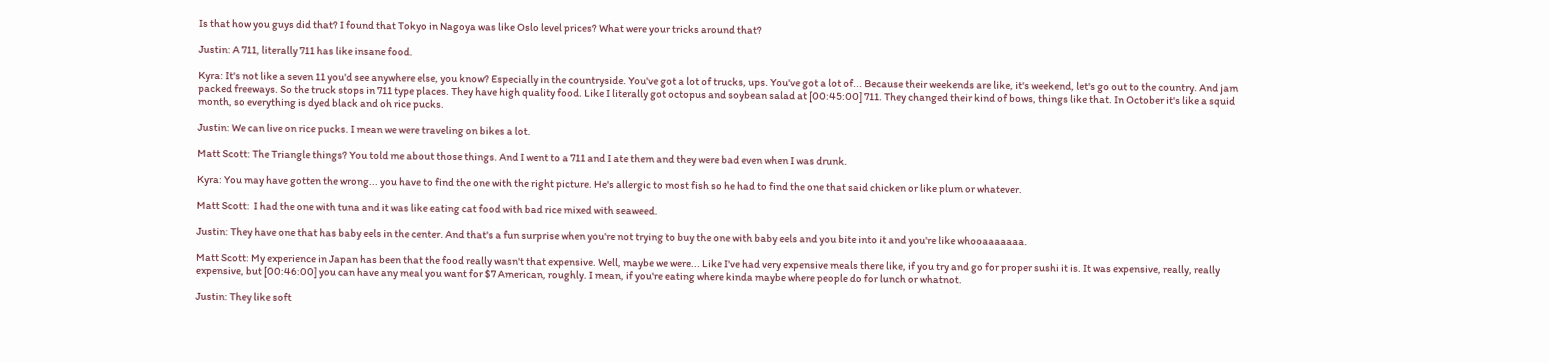Is that how you guys did that? I found that Tokyo in Nagoya was like Oslo level prices? What were your tricks around that?

Justin: A 711, literally 711 has like insane food.

Kyra: It's not like a seven 11 you'd see anywhere else, you know? Especially in the countryside. You've got a lot of trucks, ups. You've got a lot of... Because their weekends are like, it's weekend, let's go out to the country. And jam packed freeways. So the truck stops in 711 type places. They have high quality food. Like I literally got octopus and soybean salad at [00:45:00] 711. They changed their kind of bows, things like that. In October it's like a squid month, so everything is dyed black and oh rice pucks.

Justin: We can live on rice pucks. I mean we were traveling on bikes a lot.

Matt Scott: The Triangle things? You told me about those things. And I went to a 711 and I ate them and they were bad even when I was drunk.

Kyra: You may have gotten the wrong... you have to find the one with the right picture. He's allergic to most fish so he had to find the one that said chicken or like plum or whatever.

Matt Scott:  I had the one with tuna and it was like eating cat food with bad rice mixed with seaweed.

Justin: They have one that has baby eels in the center. And that's a fun surprise when you're not trying to buy the one with baby eels and you bite into it and you're like whooaaaaaaa.

Matt Scott: My experience in Japan has been that the food really wasn't that expensive. Well, maybe we were... Like I've had very expensive meals there like, if you try and go for proper sushi it is. It was expensive, really, really expensive, but [00:46:00] you can have any meal you want for $7 American, roughly. I mean, if you're eating where kinda maybe where people do for lunch or whatnot.

Justin: They like soft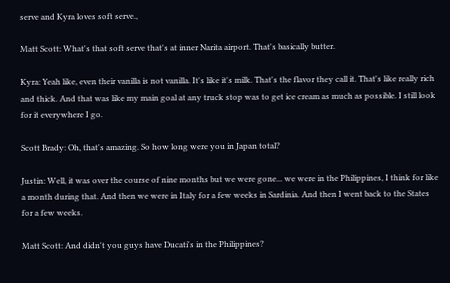serve and Kyra loves soft serve.,

Matt Scott: What's that soft serve that's at inner Narita airport. That's basically butter.

Kyra: Yeah like, even their vanilla is not vanilla. It's like it's milk. That's the flavor they call it. That's like really rich and thick. And that was like my main goal at any truck stop was to get ice cream as much as possible. I still look for it everywhere I go.

Scott Brady: Oh, that's amazing. So how long were you in Japan total?

Justin: Well, it was over the course of nine months but we were gone... we were in the Philippines, I think for like a month during that. And then we were in Italy for a few weeks in Sardinia. And then I went back to the States for a few weeks.

Matt Scott: And didn't you guys have Ducati's in the Philippines?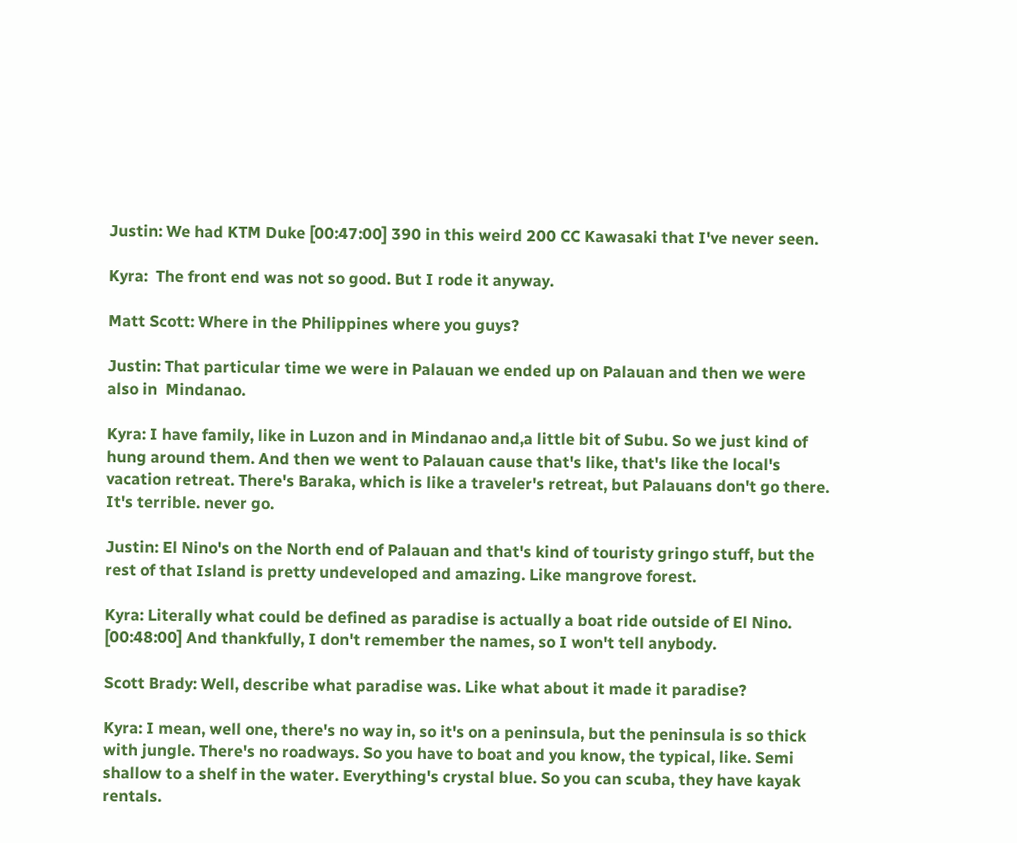Justin: We had KTM Duke [00:47:00] 390 in this weird 200 CC Kawasaki that I've never seen.

Kyra:  The front end was not so good. But I rode it anyway.

Matt Scott: Where in the Philippines where you guys?

Justin: That particular time we were in Palauan we ended up on Palauan and then we were also in  Mindanao.

Kyra: I have family, like in Luzon and in Mindanao and,a little bit of Subu. So we just kind of hung around them. And then we went to Palauan cause that's like, that's like the local's vacation retreat. There's Baraka, which is like a traveler's retreat, but Palauans don't go there. It's terrible. never go.

Justin: El Nino's on the North end of Palauan and that's kind of touristy gringo stuff, but the rest of that Island is pretty undeveloped and amazing. Like mangrove forest.

Kyra: Literally what could be defined as paradise is actually a boat ride outside of El Nino. [00:48:00] And thankfully, I don't remember the names, so I won't tell anybody.

Scott Brady: Well, describe what paradise was. Like what about it made it paradise?

Kyra: I mean, well one, there's no way in, so it's on a peninsula, but the peninsula is so thick with jungle. There's no roadways. So you have to boat and you know, the typical, like. Semi shallow to a shelf in the water. Everything's crystal blue. So you can scuba, they have kayak rentals.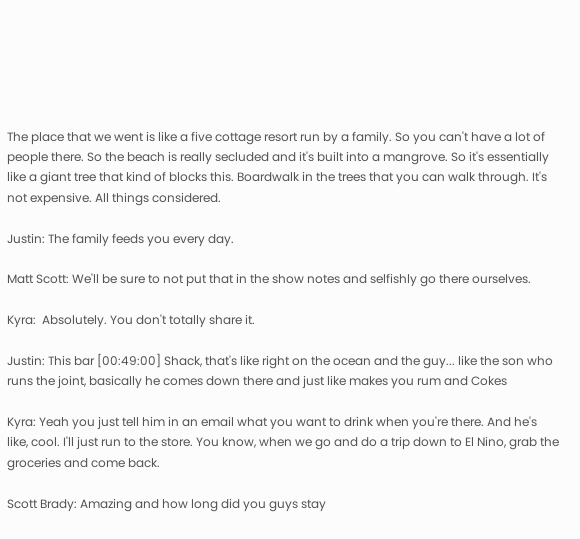The place that we went is like a five cottage resort run by a family. So you can't have a lot of people there. So the beach is really secluded and it's built into a mangrove. So it's essentially like a giant tree that kind of blocks this. Boardwalk in the trees that you can walk through. It's not expensive. All things considered.

Justin: The family feeds you every day.

Matt Scott: We'll be sure to not put that in the show notes and selfishly go there ourselves.

Kyra:  Absolutely. You don't totally share it.

Justin: This bar [00:49:00] Shack, that's like right on the ocean and the guy... like the son who runs the joint, basically he comes down there and just like makes you rum and Cokes

Kyra: Yeah you just tell him in an email what you want to drink when you're there. And he's like, cool. I'll just run to the store. You know, when we go and do a trip down to El Nino, grab the groceries and come back.

Scott Brady: Amazing and how long did you guys stay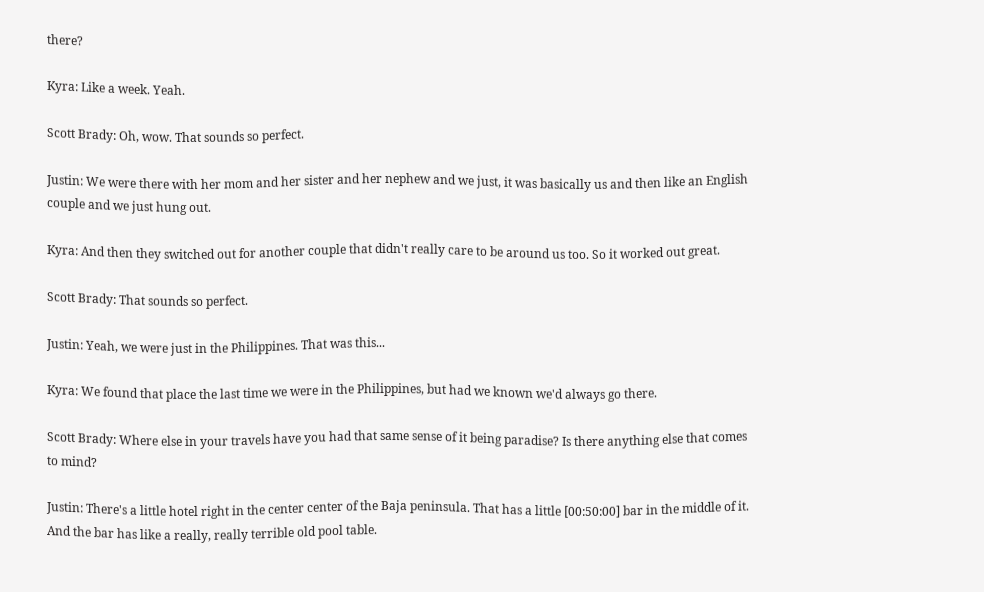there?

Kyra: Like a week. Yeah.

Scott Brady: Oh, wow. That sounds so perfect.

Justin: We were there with her mom and her sister and her nephew and we just, it was basically us and then like an English couple and we just hung out.

Kyra: And then they switched out for another couple that didn't really care to be around us too. So it worked out great.

Scott Brady: That sounds so perfect.

Justin: Yeah, we were just in the Philippines. That was this...

Kyra: We found that place the last time we were in the Philippines, but had we known we'd always go there.

Scott Brady: Where else in your travels have you had that same sense of it being paradise? Is there anything else that comes to mind?

Justin: There's a little hotel right in the center center of the Baja peninsula. That has a little [00:50:00] bar in the middle of it. And the bar has like a really, really terrible old pool table.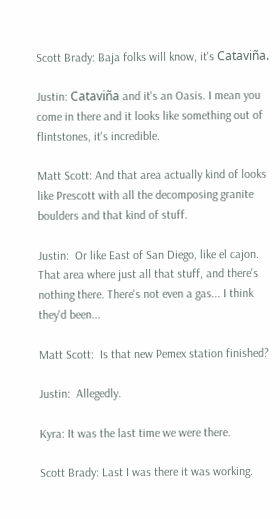Scott Brady: Baja folks will know, it's Cataviña.

Justin: Cataviña and it's an Oasis. I mean you come in there and it looks like something out of flintstones, it's incredible.

Matt Scott: And that area actually kind of looks like Prescott with all the decomposing granite boulders and that kind of stuff.

Justin:  Or like East of San Diego, like el cajon. That area where just all that stuff, and there's nothing there. There's not even a gas... I think they'd been...

Matt Scott:  Is that new Pemex station finished?

Justin:  Allegedly.

Kyra: It was the last time we were there.

Scott Brady: Last I was there it was working.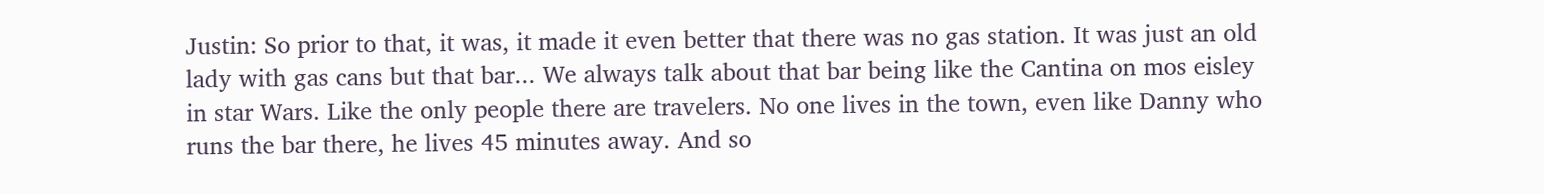Justin: So prior to that, it was, it made it even better that there was no gas station. It was just an old lady with gas cans but that bar... We always talk about that bar being like the Cantina on mos eisley in star Wars. Like the only people there are travelers. No one lives in the town, even like Danny who runs the bar there, he lives 45 minutes away. And so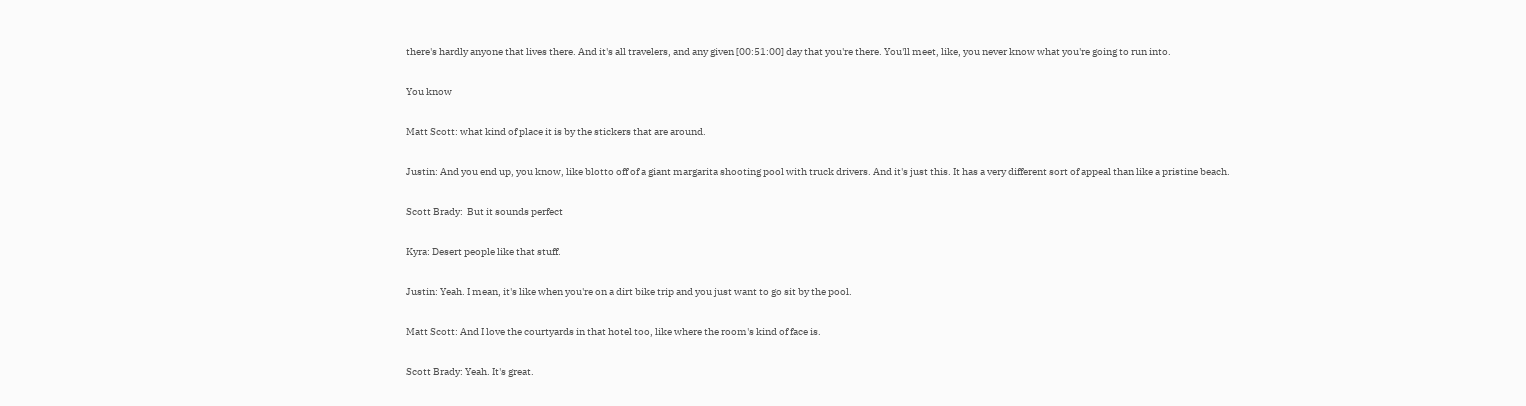there's hardly anyone that lives there. And it's all travelers, and any given [00:51:00] day that you're there. You'll meet, like, you never know what you're going to run into.

You know

Matt Scott: what kind of place it is by the stickers that are around.

Justin: And you end up, you know, like blotto off of a giant margarita shooting pool with truck drivers. And it's just this. It has a very different sort of appeal than like a pristine beach.

Scott Brady:  But it sounds perfect

Kyra: Desert people like that stuff.

Justin: Yeah. I mean, it's like when you're on a dirt bike trip and you just want to go sit by the pool.

Matt Scott: And I love the courtyards in that hotel too, like where the room's kind of face is.

Scott Brady: Yeah. It's great.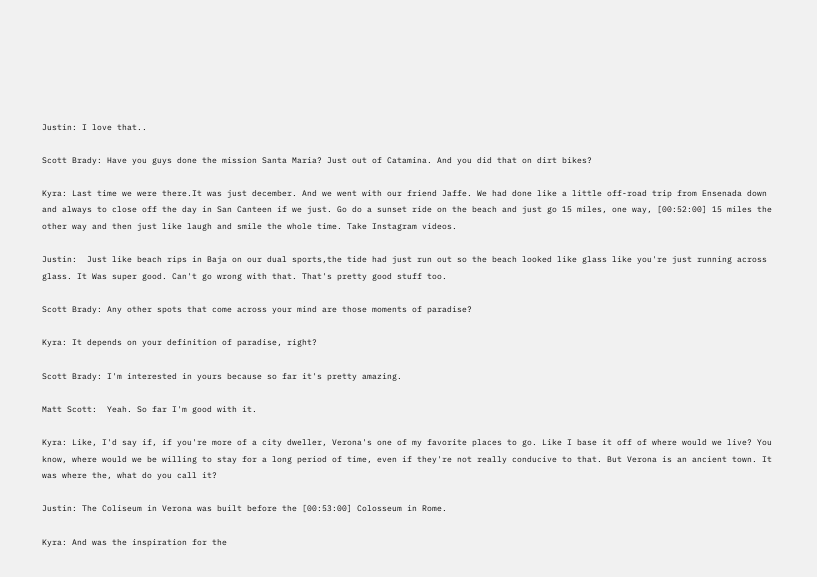Justin: I love that..

Scott Brady: Have you guys done the mission Santa Maria? Just out of Catamina. And you did that on dirt bikes?

Kyra: Last time we were there.It was just december. And we went with our friend Jaffe. We had done like a little off-road trip from Ensenada down and always to close off the day in San Canteen if we just. Go do a sunset ride on the beach and just go 15 miles, one way, [00:52:00] 15 miles the other way and then just like laugh and smile the whole time. Take Instagram videos.

Justin:  Just like beach rips in Baja on our dual sports,the tide had just run out so the beach looked like glass like you're just running across glass. It Was super good. Can't go wrong with that. That's pretty good stuff too.

Scott Brady: Any other spots that come across your mind are those moments of paradise?

Kyra: It depends on your definition of paradise, right?

Scott Brady: I'm interested in yours because so far it's pretty amazing.

Matt Scott:  Yeah. So far I'm good with it.

Kyra: Like, I'd say if, if you're more of a city dweller, Verona's one of my favorite places to go. Like I base it off of where would we live? You know, where would we be willing to stay for a long period of time, even if they're not really conducive to that. But Verona is an ancient town. It was where the, what do you call it?

Justin: The Coliseum in Verona was built before the [00:53:00] Colosseum in Rome.

Kyra: And was the inspiration for the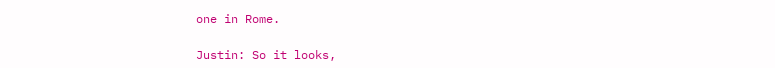one in Rome.

Justin: So it looks,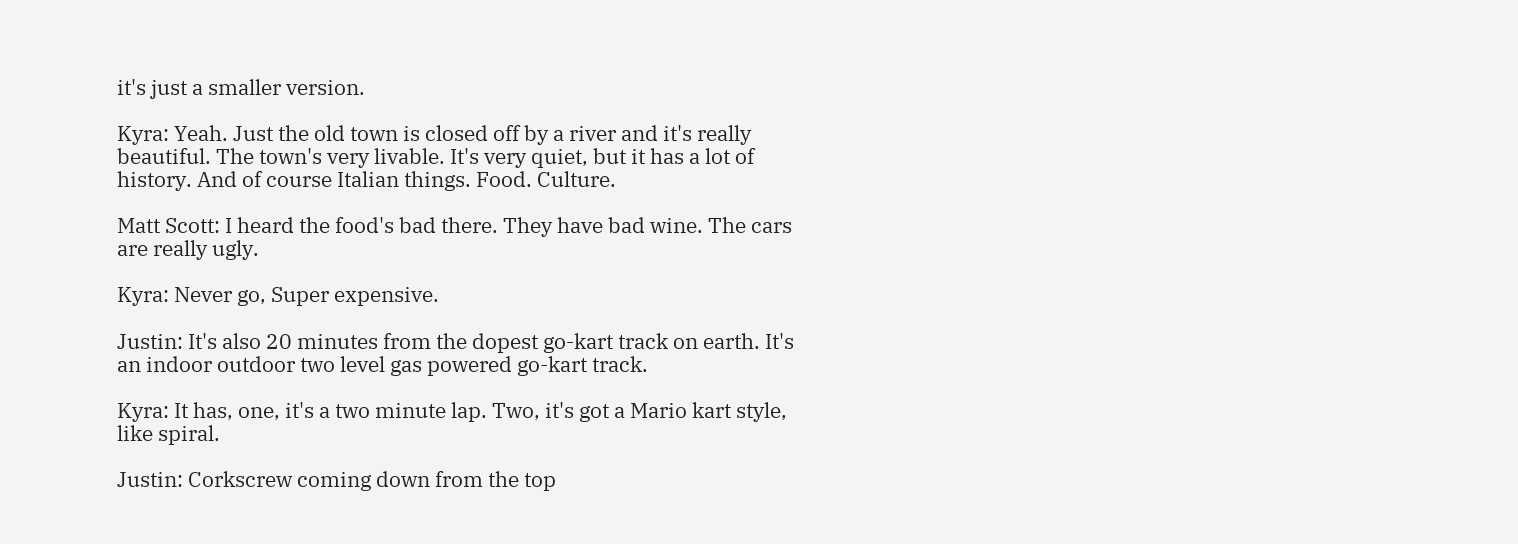it's just a smaller version.

Kyra: Yeah. Just the old town is closed off by a river and it's really beautiful. The town's very livable. It's very quiet, but it has a lot of history. And of course Italian things. Food. Culture.

Matt Scott: I heard the food's bad there. They have bad wine. The cars are really ugly.

Kyra: Never go, Super expensive.

Justin: It's also 20 minutes from the dopest go-kart track on earth. It's an indoor outdoor two level gas powered go-kart track.

Kyra: It has, one, it's a two minute lap. Two, it's got a Mario kart style, like spiral.

Justin: Corkscrew coming down from the top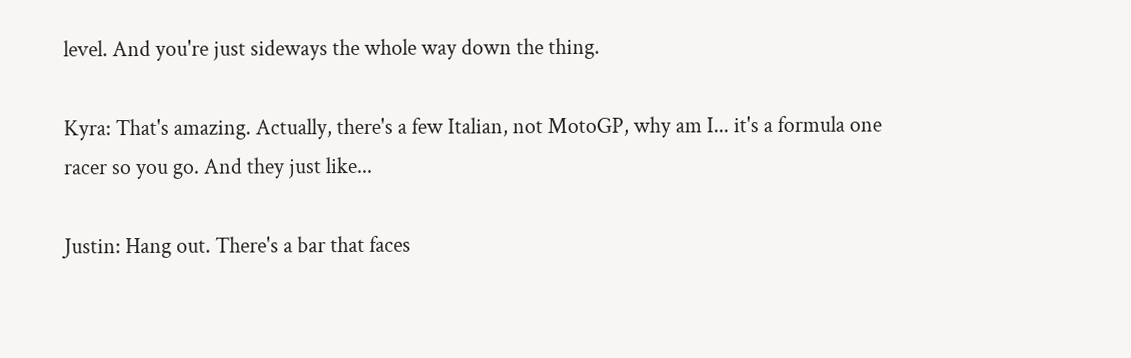level. And you're just sideways the whole way down the thing.

Kyra: That's amazing. Actually, there's a few Italian, not MotoGP, why am I... it's a formula one racer so you go. And they just like...

Justin: Hang out. There's a bar that faces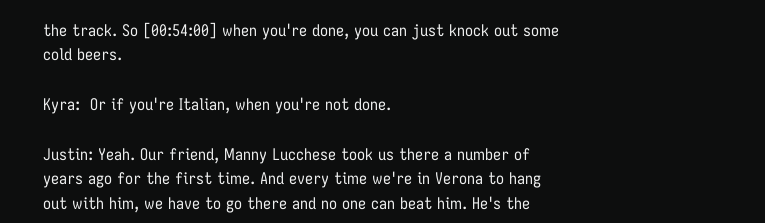the track. So [00:54:00] when you're done, you can just knock out some cold beers.

Kyra:  Or if you're Italian, when you're not done.

Justin: Yeah. Our friend, Manny Lucchese took us there a number of years ago for the first time. And every time we're in Verona to hang out with him, we have to go there and no one can beat him. He's the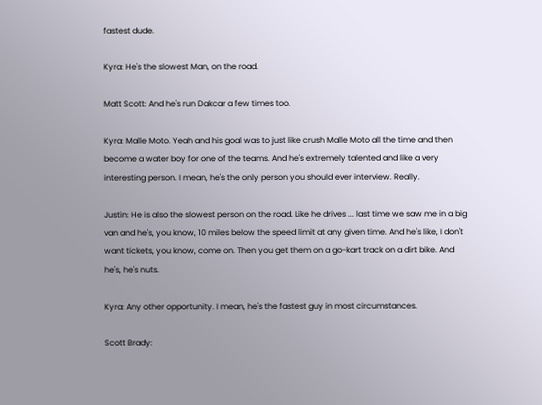fastest dude.

Kyra: He's the slowest Man, on the road.

Matt Scott: And he's run Dakcar a few times too.

Kyra: Malle Moto. Yeah and his goal was to just like crush Malle Moto all the time and then become a water boy for one of the teams. And he's extremely talented and like a very interesting person. I mean, he's the only person you should ever interview. Really.

Justin: He is also the slowest person on the road. Like he drives ... last time we saw me in a big van and he's, you know, 10 miles below the speed limit at any given time. And he's like, I don't want tickets, you know, come on. Then you get them on a go-kart track on a dirt bike. And he's, he's nuts.

Kyra: Any other opportunity. I mean, he's the fastest guy in most circumstances.

Scott Brady: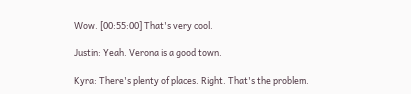Wow. [00:55:00] That's very cool.

Justin: Yeah. Verona is a good town.

Kyra: There's plenty of places. Right. That's the problem.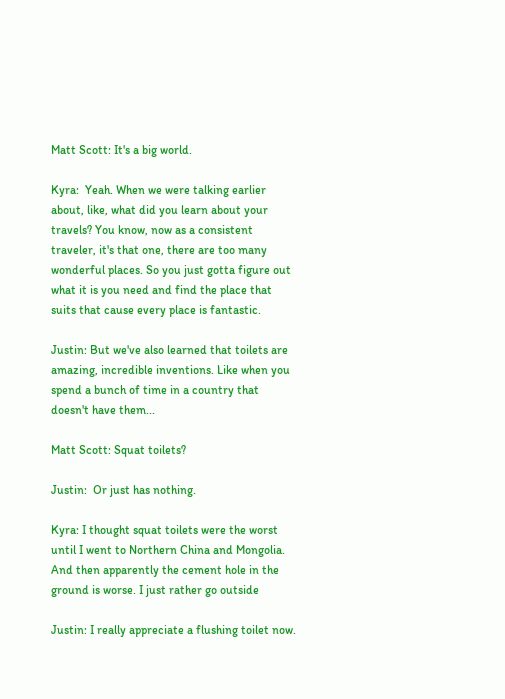Matt Scott: It's a big world.

Kyra:  Yeah. When we were talking earlier about, like, what did you learn about your travels? You know, now as a consistent traveler, it's that one, there are too many wonderful places. So you just gotta figure out what it is you need and find the place that suits that cause every place is fantastic.

Justin: But we've also learned that toilets are amazing, incredible inventions. Like when you spend a bunch of time in a country that doesn't have them...

Matt Scott: Squat toilets?

Justin:  Or just has nothing.

Kyra: I thought squat toilets were the worst until I went to Northern China and Mongolia. And then apparently the cement hole in the ground is worse. I just rather go outside

Justin: I really appreciate a flushing toilet now.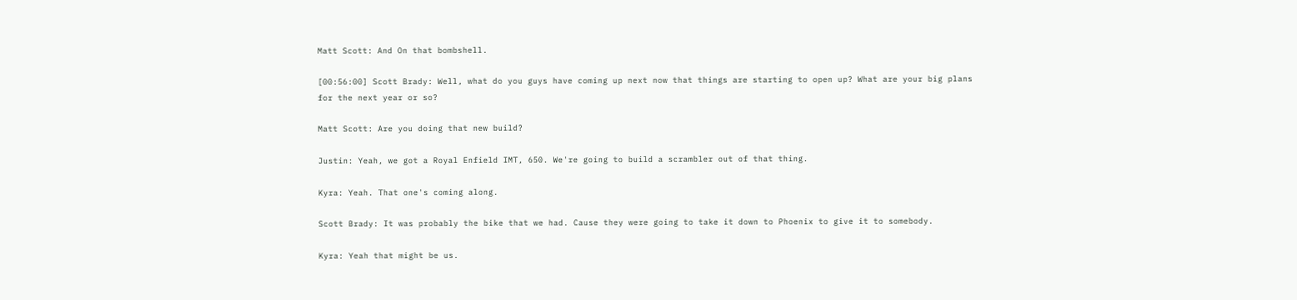Matt Scott: And On that bombshell.

[00:56:00] Scott Brady: Well, what do you guys have coming up next now that things are starting to open up? What are your big plans for the next year or so?

Matt Scott: Are you doing that new build?

Justin: Yeah, we got a Royal Enfield IMT, 650. We're going to build a scrambler out of that thing.

Kyra: Yeah. That one's coming along.

Scott Brady: It was probably the bike that we had. Cause they were going to take it down to Phoenix to give it to somebody.

Kyra: Yeah that might be us.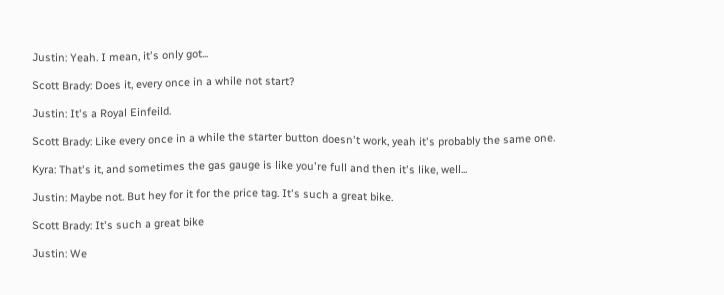Justin: Yeah. I mean, it's only got...

Scott Brady: Does it, every once in a while not start?

Justin: It's a Royal Einfeild.

Scott Brady: Like every once in a while the starter button doesn't work, yeah it's probably the same one.

Kyra: That's it, and sometimes the gas gauge is like you're full and then it's like, well...

Justin: Maybe not. But hey for it for the price tag. It's such a great bike.

Scott Brady: It's such a great bike

Justin: We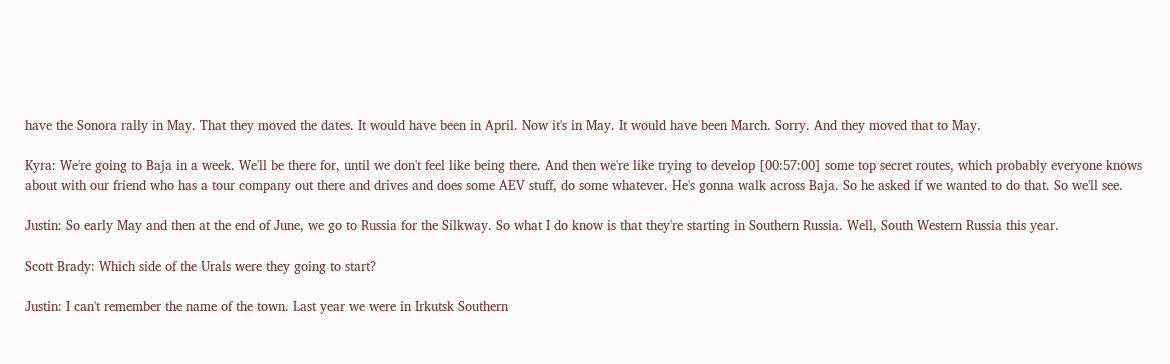have the Sonora rally in May. That they moved the dates. It would have been in April. Now it's in May. It would have been March. Sorry. And they moved that to May.

Kyra: We're going to Baja in a week. We'll be there for, until we don't feel like being there. And then we're like trying to develop [00:57:00] some top secret routes, which probably everyone knows about with our friend who has a tour company out there and drives and does some AEV stuff, do some whatever. He's gonna walk across Baja. So he asked if we wanted to do that. So we'll see.

Justin: So early May and then at the end of June, we go to Russia for the Silkway. So what I do know is that they're starting in Southern Russia. Well, South Western Russia this year.

Scott Brady: Which side of the Urals were they going to start?

Justin: I can't remember the name of the town. Last year we were in Irkutsk Southern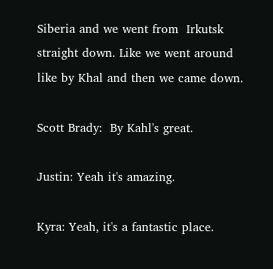Siberia and we went from  Irkutsk straight down. Like we went around like by Khal and then we came down.

Scott Brady:  By Kahl's great.

Justin: Yeah it's amazing.

Kyra: Yeah, it's a fantastic place.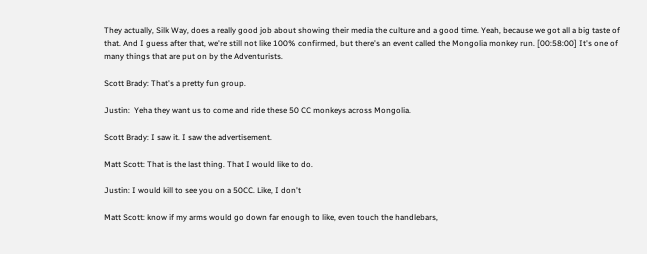They actually, Silk Way, does a really good job about showing their media the culture and a good time. Yeah, because we got all a big taste of that. And I guess after that, we're still not like 100% confirmed, but there's an event called the Mongolia monkey run. [00:58:00] It's one of many things that are put on by the Adventurists.

Scott Brady: That's a pretty fun group.

Justin:  Yeha they want us to come and ride these 50 CC monkeys across Mongolia.

Scott Brady: I saw it. I saw the advertisement.

Matt Scott: That is the last thing. That I would like to do.

Justin: I would kill to see you on a 50CC. Like, I don't

Matt Scott: know if my arms would go down far enough to like, even touch the handlebars,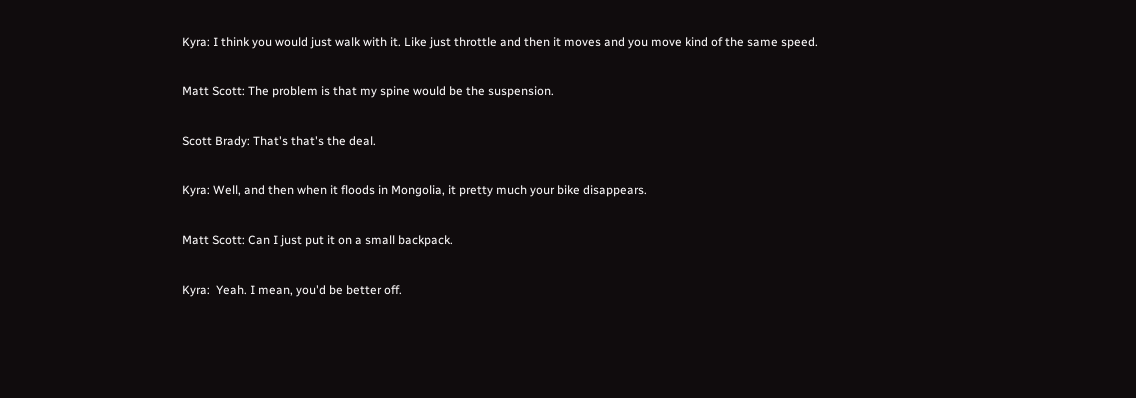Kyra: I think you would just walk with it. Like just throttle and then it moves and you move kind of the same speed.

Matt Scott: The problem is that my spine would be the suspension.

Scott Brady: That's that's the deal.

Kyra: Well, and then when it floods in Mongolia, it pretty much your bike disappears.

Matt Scott: Can I just put it on a small backpack.

Kyra:  Yeah. I mean, you'd be better off.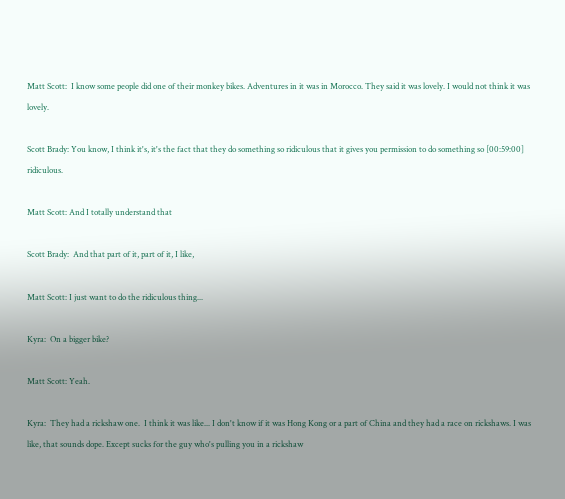Matt Scott:  I know some people did one of their monkey bikes. Adventures in it was in Morocco. They said it was lovely. I would not think it was lovely.

Scott Brady: You know, I think it's, it's the fact that they do something so ridiculous that it gives you permission to do something so [00:59:00] ridiculous.

Matt Scott: And I totally understand that

Scott Brady:  And that part of it, part of it, I like,

Matt Scott: I just want to do the ridiculous thing...

Kyra:  On a bigger bike?

Matt Scott: Yeah.

Kyra:  They had a rickshaw one.  I think it was like... I don't know if it was Hong Kong or a part of China and they had a race on rickshaws. I was like, that sounds dope. Except sucks for the guy who's pulling you in a rickshaw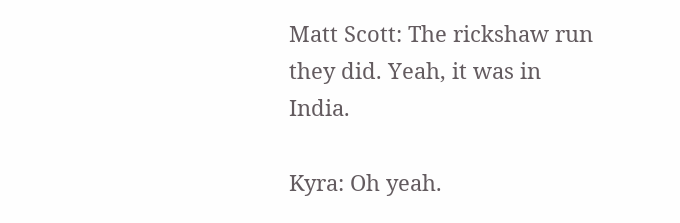Matt Scott: The rickshaw run they did. Yeah, it was in India.

Kyra: Oh yeah.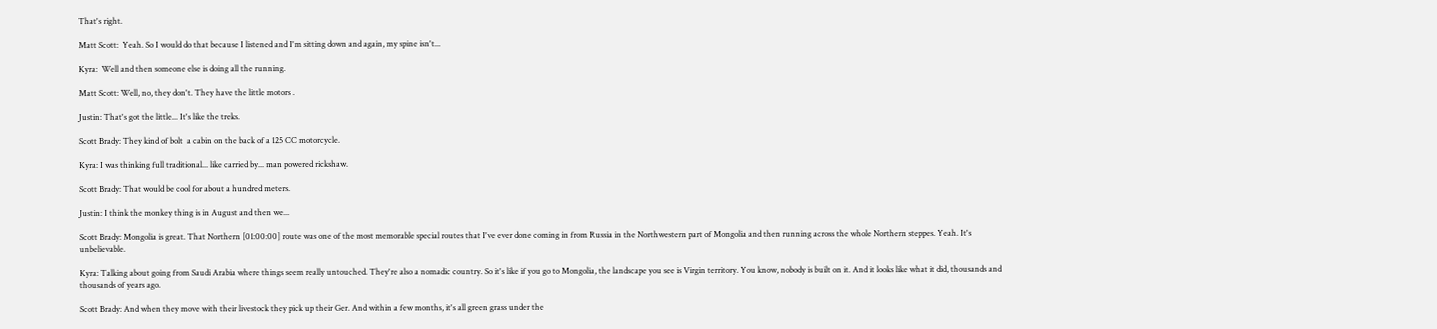That's right.

Matt Scott:  Yeah. So I would do that because I listened and I'm sitting down and again, my spine isn't...

Kyra:  Well and then someone else is doing all the running.

Matt Scott: Well, no, they don't. They have the little motors .

Justin: That's got the little... It's like the treks.

Scott Brady: They kind of bolt  a cabin on the back of a 125 CC motorcycle.

Kyra: I was thinking full traditional... like carried by... man powered rickshaw.

Scott Brady: That would be cool for about a hundred meters.

Justin: I think the monkey thing is in August and then we...

Scott Brady: Mongolia is great. That Northern [01:00:00] route was one of the most memorable special routes that I've ever done coming in from Russia in the Northwestern part of Mongolia and then running across the whole Northern steppes. Yeah. It's unbelievable.

Kyra: Talking about going from Saudi Arabia where things seem really untouched. They're also a nomadic country. So it's like if you go to Mongolia, the landscape you see is Virgin territory. You know, nobody is built on it. And it looks like what it did, thousands and thousands of years ago.

Scott Brady: And when they move with their livestock they pick up their Ger. And within a few months, it's all green grass under the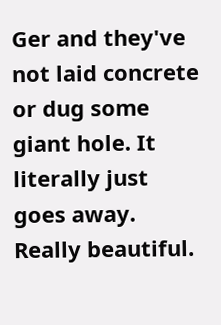Ger and they've not laid concrete or dug some giant hole. It literally just goes away. Really beautiful.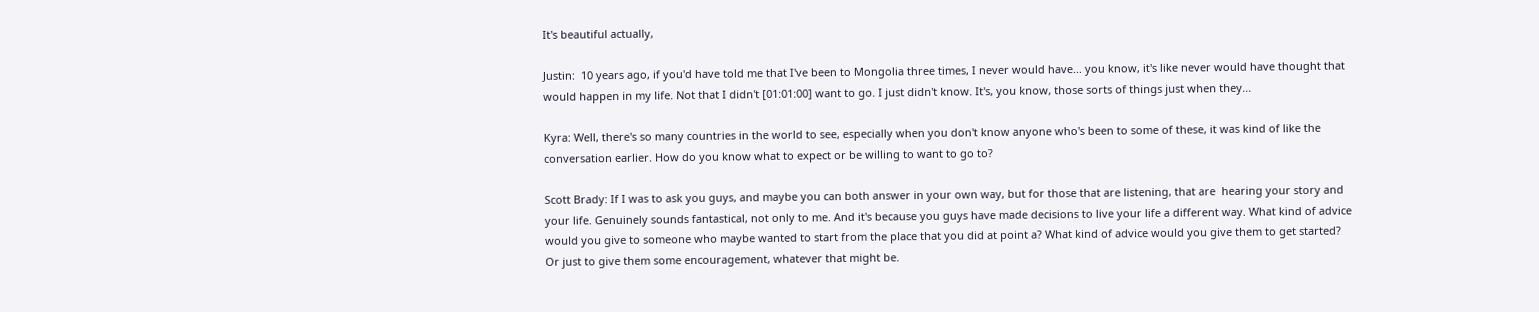It's beautiful actually,

Justin:  10 years ago, if you'd have told me that I've been to Mongolia three times, I never would have... you know, it's like never would have thought that would happen in my life. Not that I didn't [01:01:00] want to go. I just didn't know. It's, you know, those sorts of things just when they...

Kyra: Well, there's so many countries in the world to see, especially when you don't know anyone who's been to some of these, it was kind of like the conversation earlier. How do you know what to expect or be willing to want to go to?

Scott Brady: If I was to ask you guys, and maybe you can both answer in your own way, but for those that are listening, that are  hearing your story and your life. Genuinely sounds fantastical, not only to me. And it's because you guys have made decisions to live your life a different way. What kind of advice would you give to someone who maybe wanted to start from the place that you did at point a? What kind of advice would you give them to get started? Or just to give them some encouragement, whatever that might be.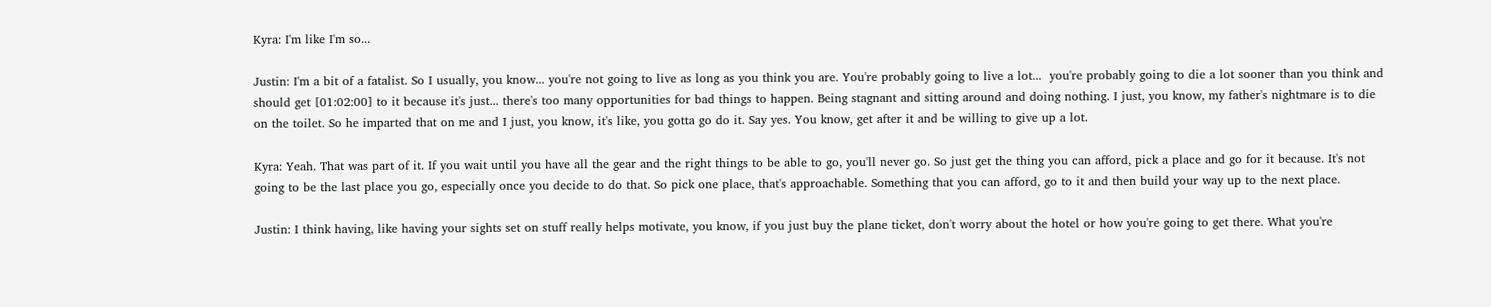Kyra: I'm like I'm so...

Justin: I'm a bit of a fatalist. So I usually, you know... you're not going to live as long as you think you are. You're probably going to live a lot...  you're probably going to die a lot sooner than you think and should get [01:02:00] to it because it's just... there's too many opportunities for bad things to happen. Being stagnant and sitting around and doing nothing. I just, you know, my father's nightmare is to die on the toilet. So he imparted that on me and I just, you know, it's like, you gotta go do it. Say yes. You know, get after it and be willing to give up a lot.

Kyra: Yeah. That was part of it. If you wait until you have all the gear and the right things to be able to go, you'll never go. So just get the thing you can afford, pick a place and go for it because. It's not going to be the last place you go, especially once you decide to do that. So pick one place, that's approachable. Something that you can afford, go to it and then build your way up to the next place.

Justin: I think having, like having your sights set on stuff really helps motivate, you know, if you just buy the plane ticket, don't worry about the hotel or how you're going to get there. What you're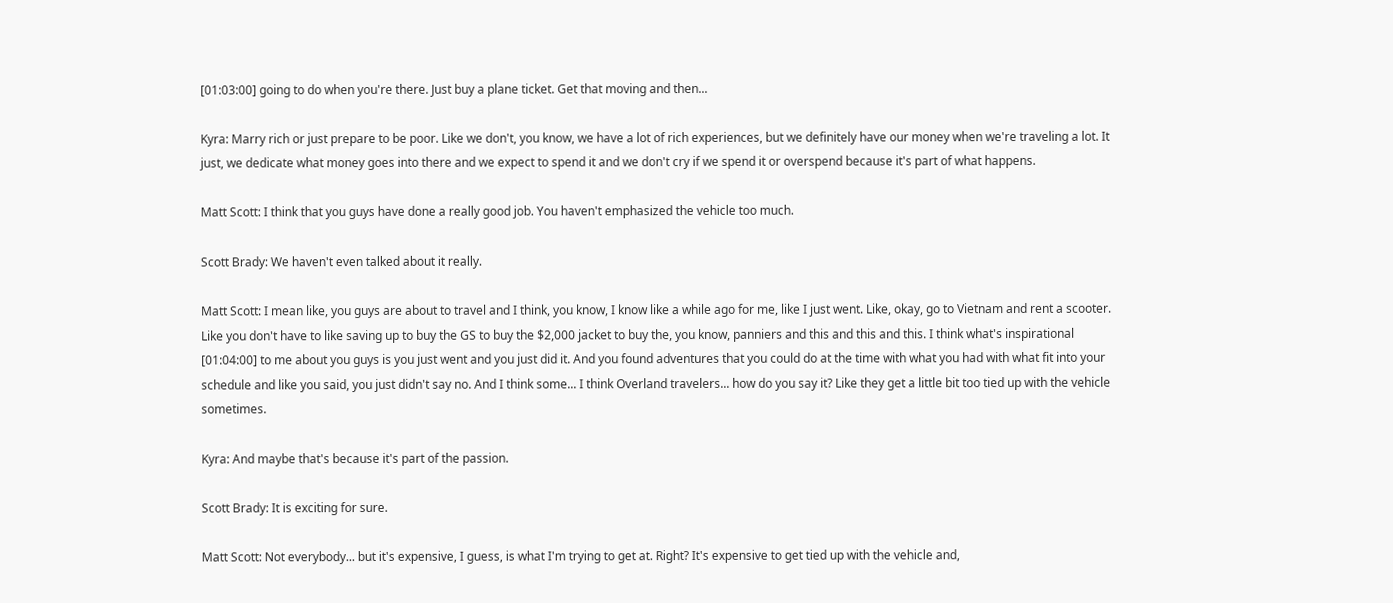[01:03:00] going to do when you're there. Just buy a plane ticket. Get that moving and then...

Kyra: Marry rich or just prepare to be poor. Like we don't, you know, we have a lot of rich experiences, but we definitely have our money when we're traveling a lot. It just, we dedicate what money goes into there and we expect to spend it and we don't cry if we spend it or overspend because it's part of what happens.

Matt Scott: I think that you guys have done a really good job. You haven't emphasized the vehicle too much.

Scott Brady: We haven't even talked about it really.

Matt Scott: I mean like, you guys are about to travel and I think, you know, I know like a while ago for me, like I just went. Like, okay, go to Vietnam and rent a scooter. Like you don't have to like saving up to buy the GS to buy the $2,000 jacket to buy the, you know, panniers and this and this and this. I think what's inspirational [01:04:00] to me about you guys is you just went and you just did it. And you found adventures that you could do at the time with what you had with what fit into your schedule and like you said, you just didn't say no. And I think some... I think Overland travelers... how do you say it? Like they get a little bit too tied up with the vehicle sometimes.

Kyra: And maybe that's because it's part of the passion.

Scott Brady: It is exciting for sure.

Matt Scott: Not everybody... but it's expensive, I guess, is what I'm trying to get at. Right? It's expensive to get tied up with the vehicle and,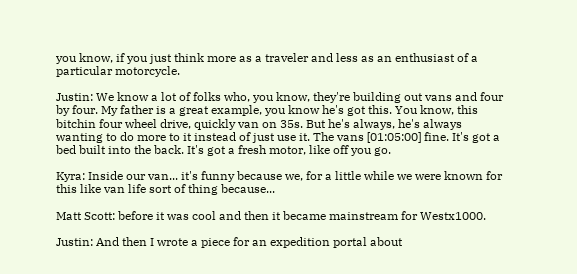you know, if you just think more as a traveler and less as an enthusiast of a particular motorcycle.

Justin: We know a lot of folks who, you know, they're building out vans and four by four. My father is a great example, you know he's got this. You know, this bitchin four wheel drive, quickly van on 35s. But he's always, he's always wanting to do more to it instead of just use it. The vans [01:05:00] fine. It's got a bed built into the back. It's got a fresh motor, like off you go.

Kyra: Inside our van... it's funny because we, for a little while we were known for this like van life sort of thing because...

Matt Scott: before it was cool and then it became mainstream for Westx1000.

Justin: And then I wrote a piece for an expedition portal about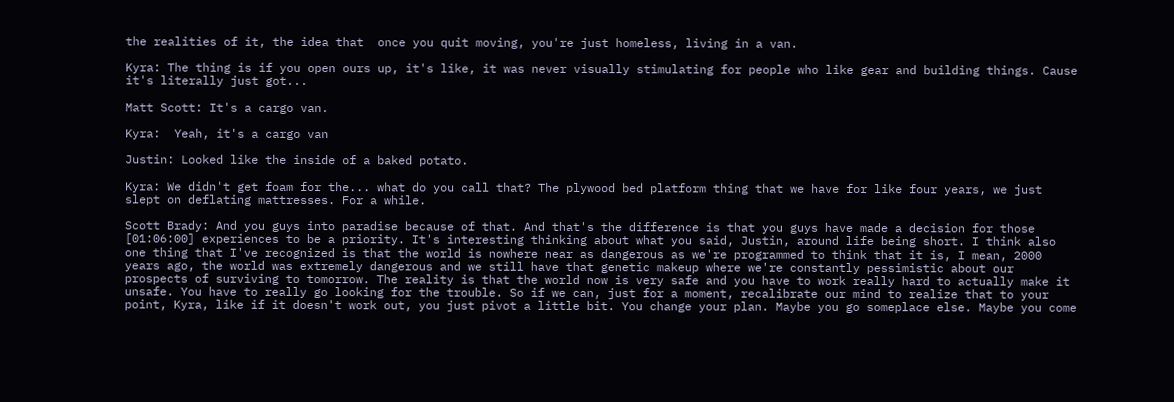the realities of it, the idea that  once you quit moving, you're just homeless, living in a van.

Kyra: The thing is if you open ours up, it's like, it was never visually stimulating for people who like gear and building things. Cause it's literally just got...

Matt Scott: It's a cargo van.

Kyra:  Yeah, it's a cargo van

Justin: Looked like the inside of a baked potato.

Kyra: We didn't get foam for the... what do you call that? The plywood bed platform thing that we have for like four years, we just slept on deflating mattresses. For a while.

Scott Brady: And you guys into paradise because of that. And that's the difference is that you guys have made a decision for those [01:06:00] experiences to be a priority. It's interesting thinking about what you said, Justin, around life being short. I think also one thing that I've recognized is that the world is nowhere near as dangerous as we're programmed to think that it is, I mean, 2000 years ago, the world was extremely dangerous and we still have that genetic makeup where we're constantly pessimistic about our prospects of surviving to tomorrow. The reality is that the world now is very safe and you have to work really hard to actually make it unsafe. You have to really go looking for the trouble. So if we can, just for a moment, recalibrate our mind to realize that to your point, Kyra, like if it doesn't work out, you just pivot a little bit. You change your plan. Maybe you go someplace else. Maybe you come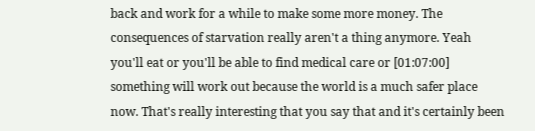back and work for a while to make some more money. The consequences of starvation really aren't a thing anymore. Yeah you'll eat or you'll be able to find medical care or [01:07:00] something will work out because the world is a much safer place now. That's really interesting that you say that and it's certainly been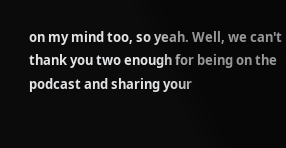on my mind too, so yeah. Well, we can't thank you two enough for being on the podcast and sharing your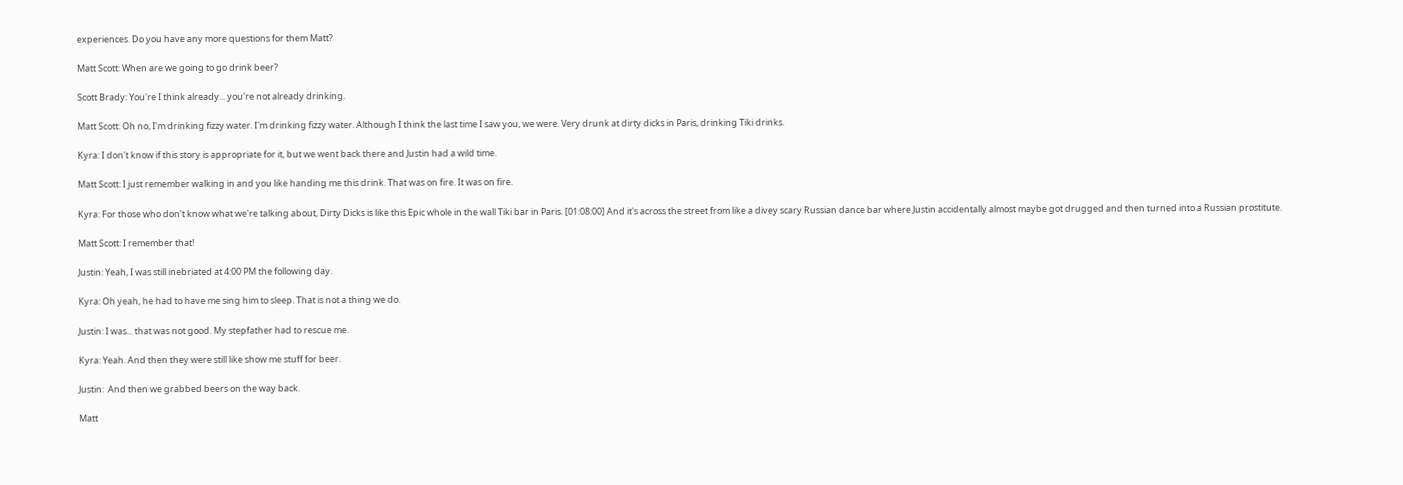experiences. Do you have any more questions for them Matt?

Matt Scott: When are we going to go drink beer?

Scott Brady: You're I think already... you're not already drinking.

Matt Scott: Oh no, I'm drinking fizzy water. I'm drinking fizzy water. Although I think the last time I saw you, we were. Very drunk at dirty dicks in Paris, drinking Tiki drinks.

Kyra: I don't know if this story is appropriate for it, but we went back there and Justin had a wild time.

Matt Scott: I just remember walking in and you like handing me this drink. That was on fire. It was on fire.

Kyra: For those who don't know what we're talking about, Dirty Dicks is like this Epic whole in the wall Tiki bar in Paris. [01:08:00] And it's across the street from like a divey scary Russian dance bar where Justin accidentally almost maybe got drugged and then turned into a Russian prostitute.

Matt Scott: I remember that!

Justin: Yeah, I was still inebriated at 4:00 PM the following day.

Kyra: Oh yeah, he had to have me sing him to sleep. That is not a thing we do.

Justin: I was... that was not good. My stepfather had to rescue me.

Kyra: Yeah. And then they were still like show me stuff for beer.

Justin:  And then we grabbed beers on the way back.

Matt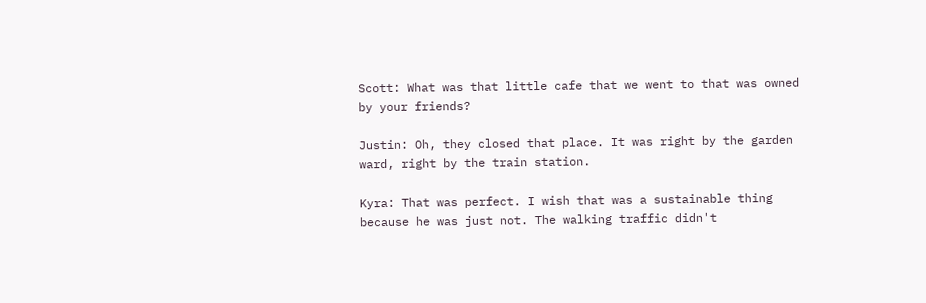Scott: What was that little cafe that we went to that was owned by your friends?

Justin: Oh, they closed that place. It was right by the garden ward, right by the train station.

Kyra: That was perfect. I wish that was a sustainable thing because he was just not. The walking traffic didn't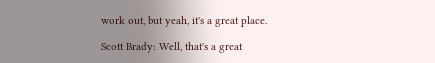work out, but yeah, it's a great place.

Scott Brady: Well, that's a great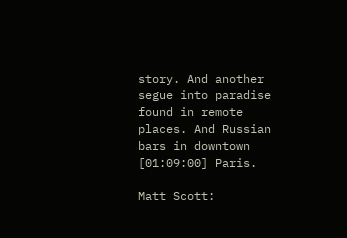story. And another segue into paradise found in remote places. And Russian bars in downtown [01:09:00] Paris.

Matt Scott: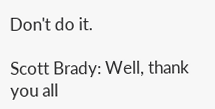Don't do it.

Scott Brady: Well, thank you all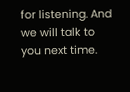for listening. And we will talk to you next time.